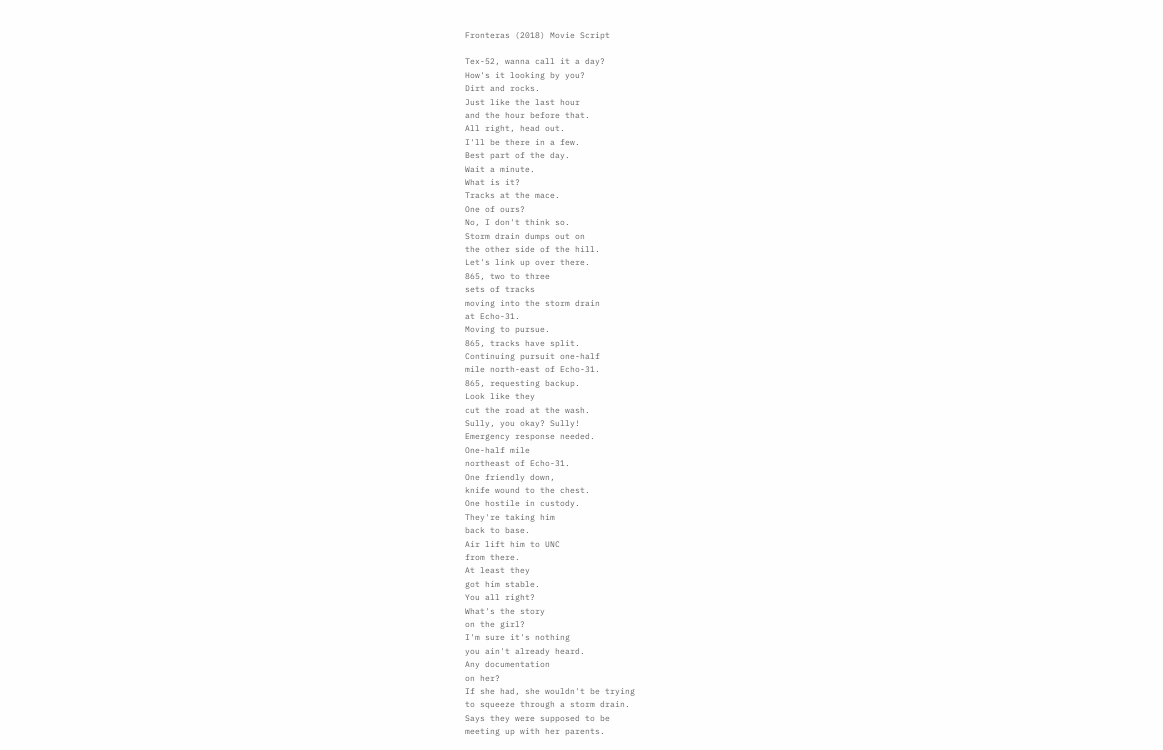Fronteras (2018) Movie Script

Tex-52, wanna call it a day?
How's it looking by you?
Dirt and rocks.
Just like the last hour
and the hour before that.
All right, head out.
I'll be there in a few.
Best part of the day.
Wait a minute.
What is it?
Tracks at the mace.
One of ours?
No, I don't think so.
Storm drain dumps out on
the other side of the hill.
Let's link up over there.
865, two to three
sets of tracks
moving into the storm drain
at Echo-31.
Moving to pursue.
865, tracks have split.
Continuing pursuit one-half
mile north-east of Echo-31.
865, requesting backup.
Look like they
cut the road at the wash.
Sully, you okay? Sully!
Emergency response needed.
One-half mile
northeast of Echo-31.
One friendly down,
knife wound to the chest.
One hostile in custody.
They're taking him
back to base.
Air lift him to UNC
from there.
At least they
got him stable.
You all right?
What's the story
on the girl?
I'm sure it's nothing
you ain't already heard.
Any documentation
on her?
If she had, she wouldn't be trying
to squeeze through a storm drain.
Says they were supposed to be
meeting up with her parents.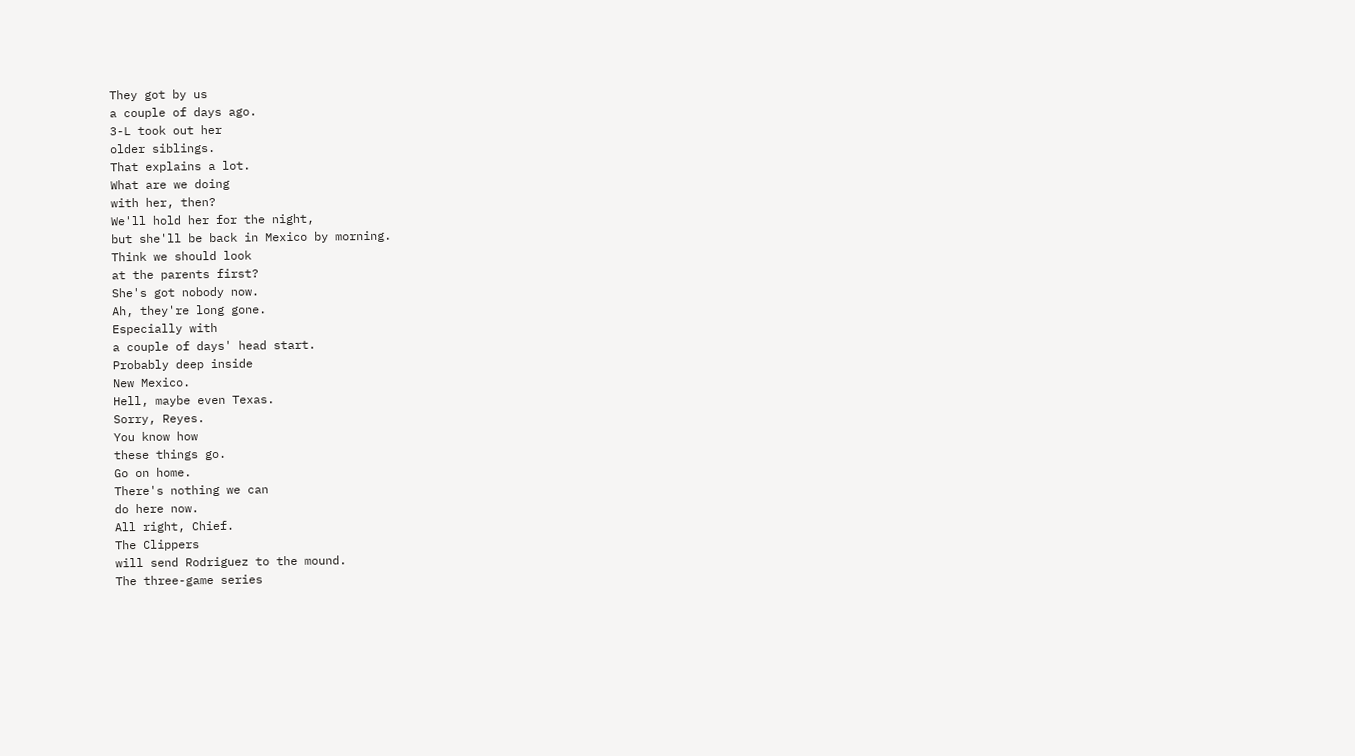They got by us
a couple of days ago.
3-L took out her
older siblings.
That explains a lot.
What are we doing
with her, then?
We'll hold her for the night,
but she'll be back in Mexico by morning.
Think we should look
at the parents first?
She's got nobody now.
Ah, they're long gone.
Especially with
a couple of days' head start.
Probably deep inside
New Mexico.
Hell, maybe even Texas.
Sorry, Reyes.
You know how
these things go.
Go on home.
There's nothing we can
do here now.
All right, Chief.
The Clippers
will send Rodriguez to the mound.
The three-game series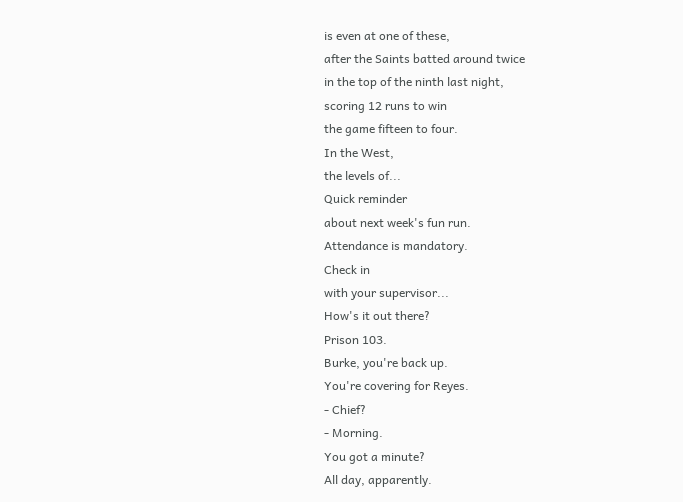is even at one of these,
after the Saints batted around twice
in the top of the ninth last night,
scoring 12 runs to win
the game fifteen to four.
In the West,
the levels of...
Quick reminder
about next week's fun run.
Attendance is mandatory.
Check in
with your supervisor...
How's it out there?
Prison 103.
Burke, you're back up.
You're covering for Reyes.
- Chief?
- Morning.
You got a minute?
All day, apparently.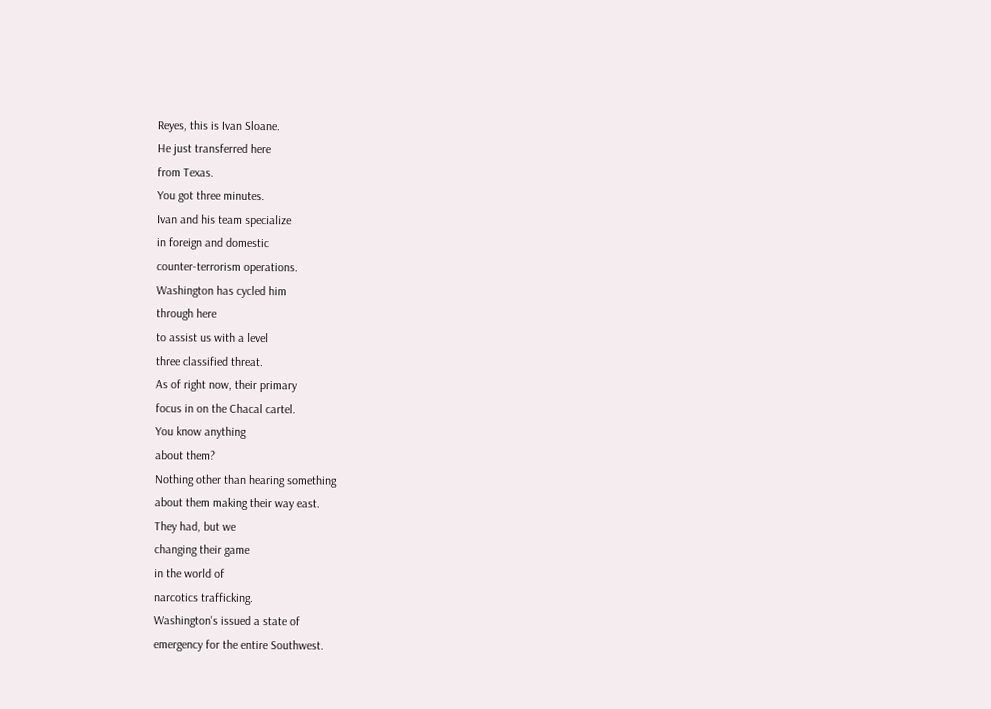Reyes, this is Ivan Sloane.
He just transferred here
from Texas.
You got three minutes.
Ivan and his team specialize
in foreign and domestic
counter-terrorism operations.
Washington has cycled him
through here
to assist us with a level
three classified threat.
As of right now, their primary
focus in on the Chacal cartel.
You know anything
about them?
Nothing other than hearing something
about them making their way east.
They had, but we
changing their game
in the world of
narcotics trafficking.
Washington's issued a state of
emergency for the entire Southwest.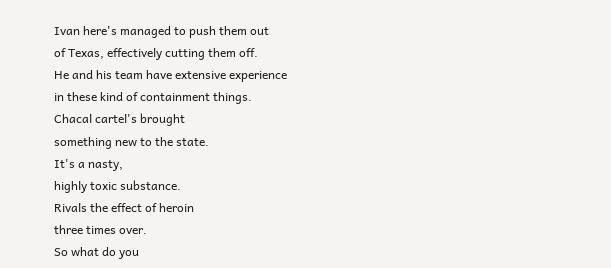Ivan here's managed to push them out
of Texas, effectively cutting them off.
He and his team have extensive experience
in these kind of containment things.
Chacal cartel's brought
something new to the state.
It's a nasty,
highly toxic substance.
Rivals the effect of heroin
three times over.
So what do you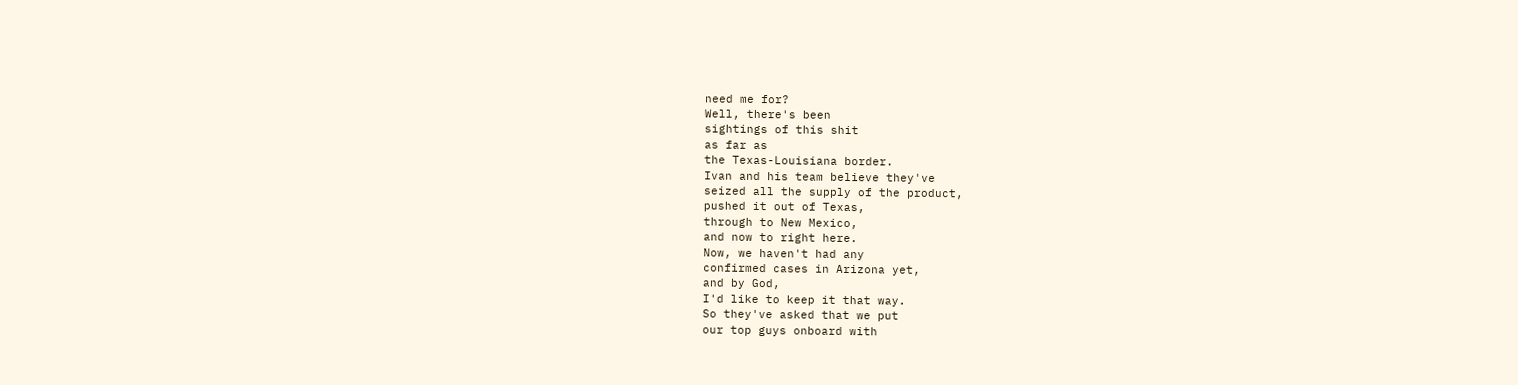need me for?
Well, there's been
sightings of this shit
as far as
the Texas-Louisiana border.
Ivan and his team believe they've
seized all the supply of the product,
pushed it out of Texas,
through to New Mexico,
and now to right here.
Now, we haven't had any
confirmed cases in Arizona yet,
and by God,
I'd like to keep it that way.
So they've asked that we put
our top guys onboard with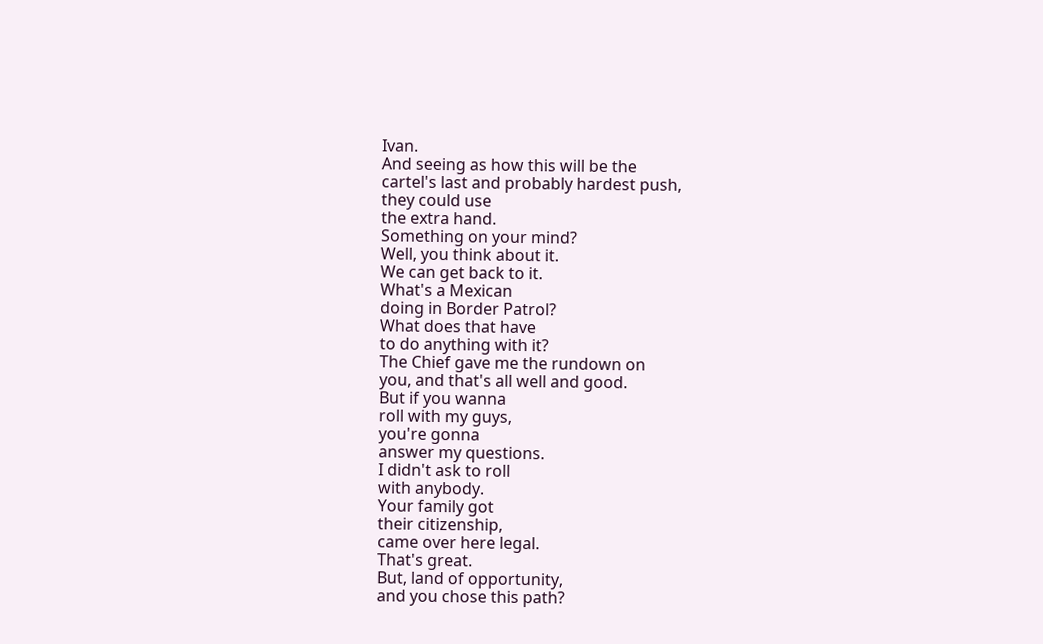Ivan.
And seeing as how this will be the
cartel's last and probably hardest push,
they could use
the extra hand.
Something on your mind?
Well, you think about it.
We can get back to it.
What's a Mexican
doing in Border Patrol?
What does that have
to do anything with it?
The Chief gave me the rundown on
you, and that's all well and good.
But if you wanna
roll with my guys,
you're gonna
answer my questions.
I didn't ask to roll
with anybody.
Your family got
their citizenship,
came over here legal.
That's great.
But, land of opportunity,
and you chose this path?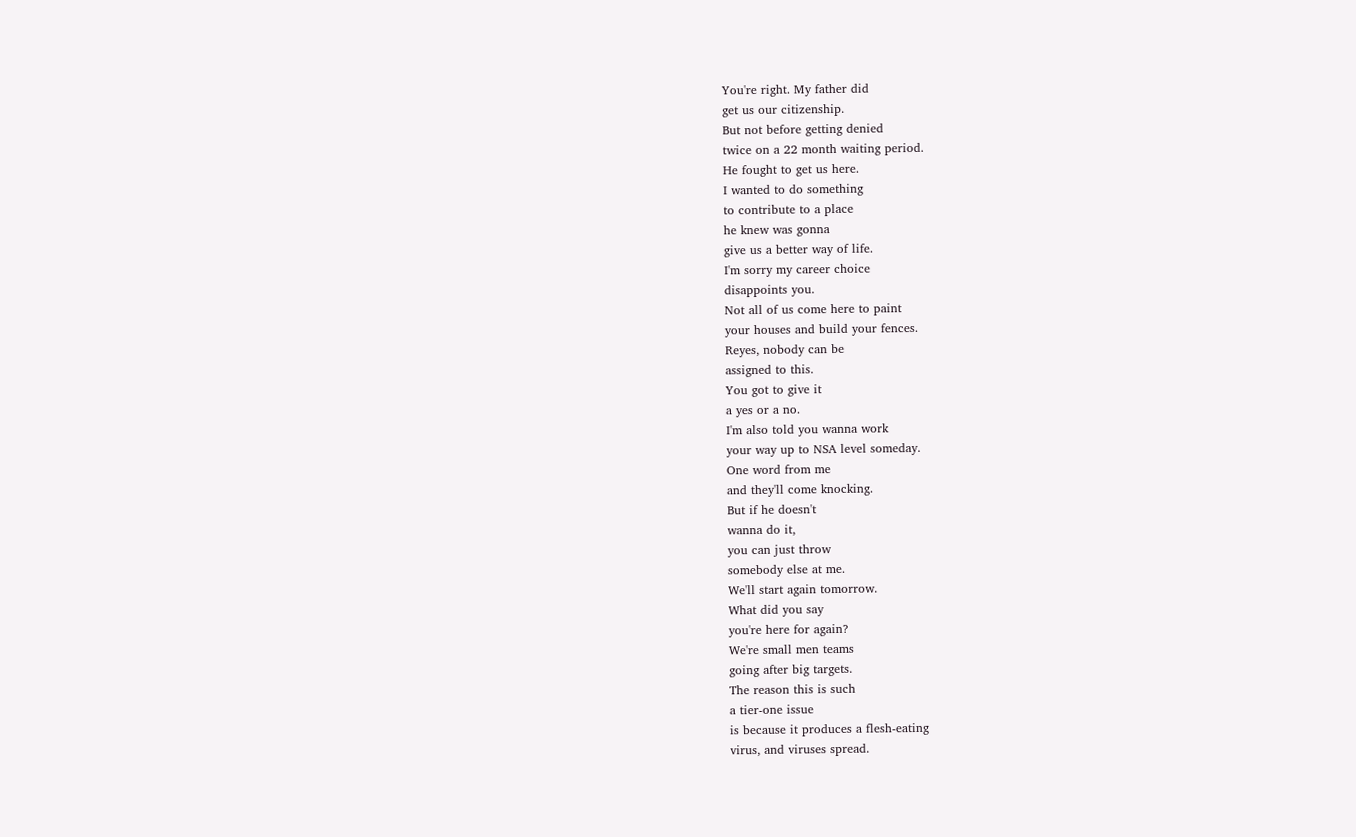You're right. My father did
get us our citizenship.
But not before getting denied
twice on a 22 month waiting period.
He fought to get us here.
I wanted to do something
to contribute to a place
he knew was gonna
give us a better way of life.
I'm sorry my career choice
disappoints you.
Not all of us come here to paint
your houses and build your fences.
Reyes, nobody can be
assigned to this.
You got to give it
a yes or a no.
I'm also told you wanna work
your way up to NSA level someday.
One word from me
and they'll come knocking.
But if he doesn't
wanna do it,
you can just throw
somebody else at me.
We'll start again tomorrow.
What did you say
you're here for again?
We're small men teams
going after big targets.
The reason this is such
a tier-one issue
is because it produces a flesh-eating
virus, and viruses spread.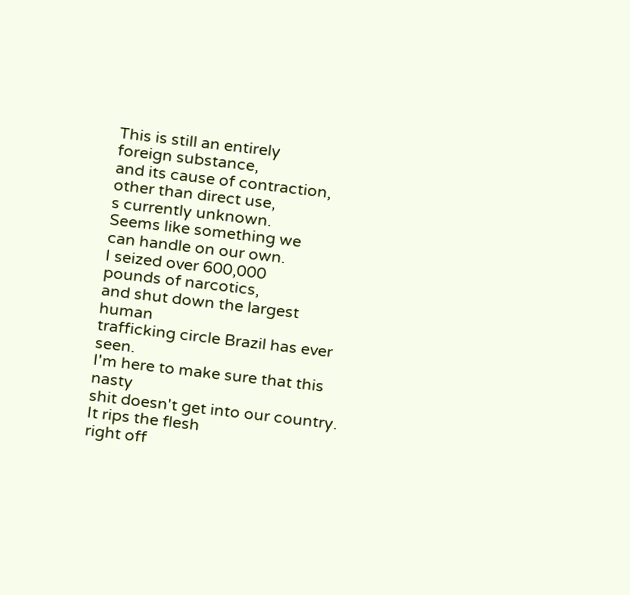This is still an entirely
foreign substance,
and its cause of contraction,
other than direct use,
s currently unknown.
Seems like something we
can handle on our own.
I seized over 600,000
pounds of narcotics,
and shut down the largest human
trafficking circle Brazil has ever seen.
I'm here to make sure that this nasty
shit doesn't get into our country.
It rips the flesh
right off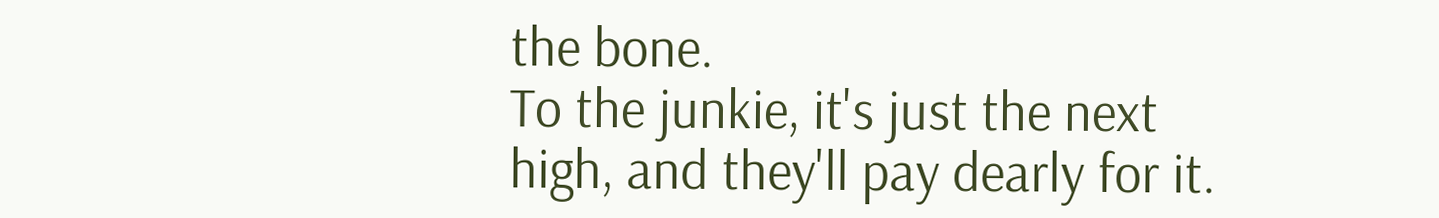the bone.
To the junkie, it's just the next
high, and they'll pay dearly for it.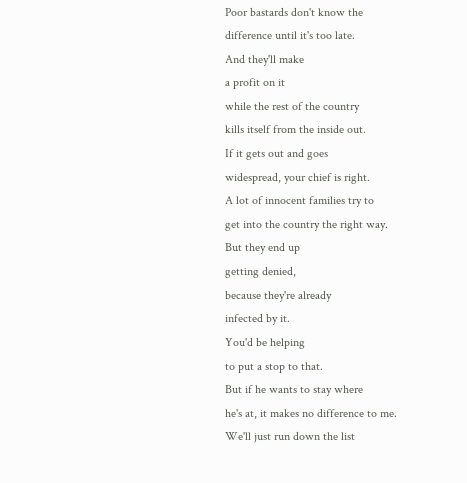Poor bastards don't know the
difference until it's too late.
And they'll make
a profit on it
while the rest of the country
kills itself from the inside out.
If it gets out and goes
widespread, your chief is right.
A lot of innocent families try to
get into the country the right way.
But they end up
getting denied,
because they're already
infected by it.
You'd be helping
to put a stop to that.
But if he wants to stay where
he's at, it makes no difference to me.
We'll just run down the list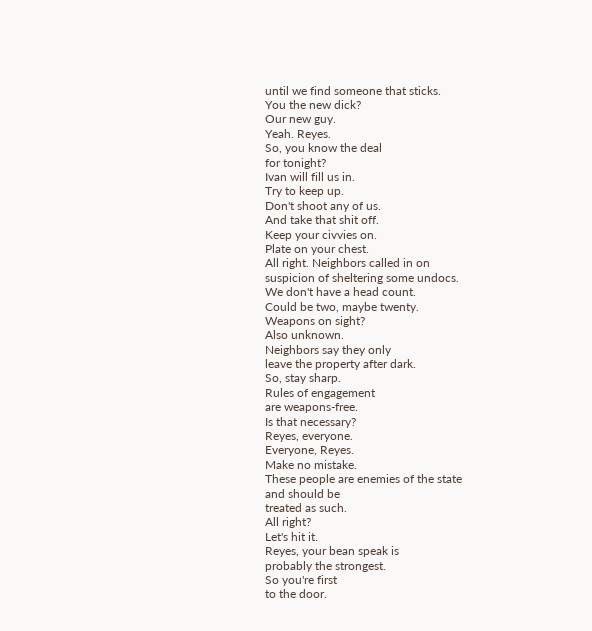until we find someone that sticks.
You the new dick?
Our new guy.
Yeah. Reyes.
So, you know the deal
for tonight?
Ivan will fill us in.
Try to keep up.
Don't shoot any of us.
And take that shit off.
Keep your civvies on.
Plate on your chest.
All right. Neighbors called in on
suspicion of sheltering some undocs.
We don't have a head count.
Could be two, maybe twenty.
Weapons on sight?
Also unknown.
Neighbors say they only
leave the property after dark.
So, stay sharp.
Rules of engagement
are weapons-free.
Is that necessary?
Reyes, everyone.
Everyone, Reyes.
Make no mistake.
These people are enemies of the state
and should be
treated as such.
All right?
Let's hit it.
Reyes, your bean speak is
probably the strongest.
So you're first
to the door.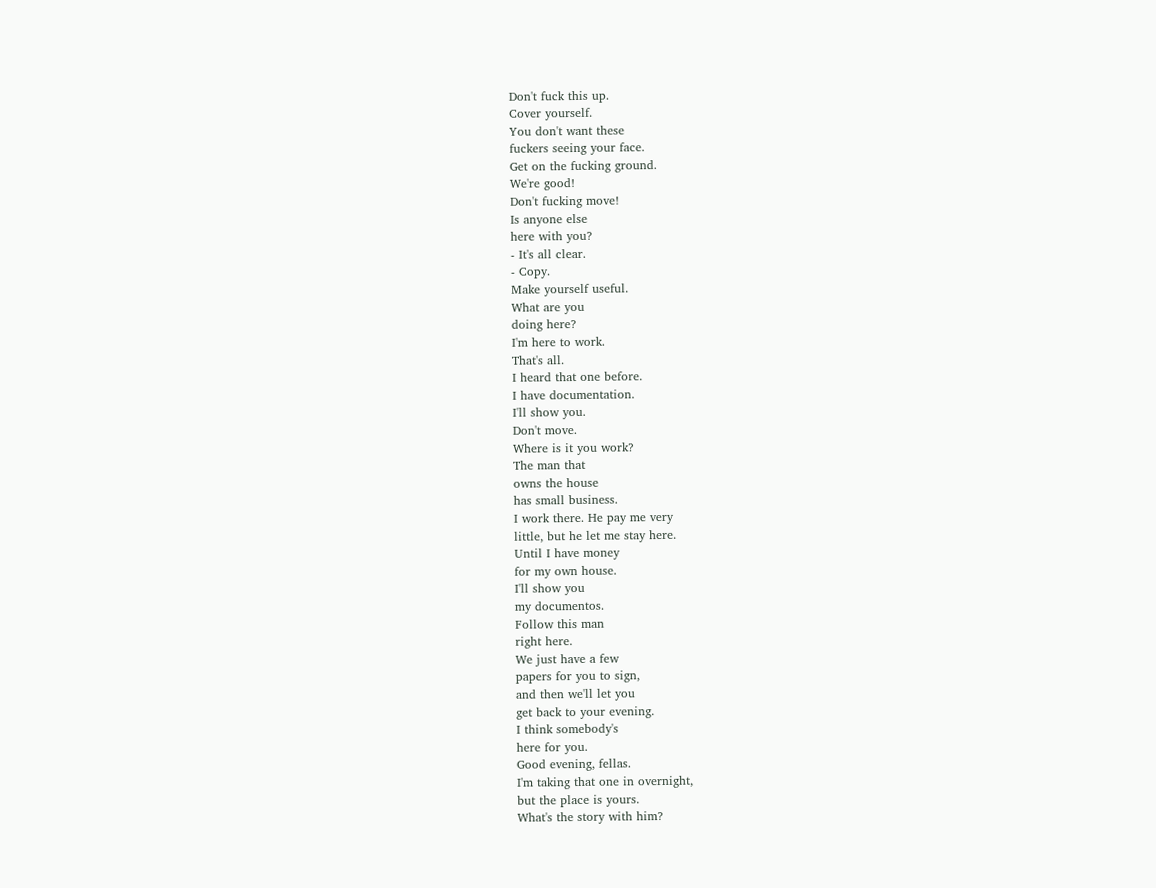Don't fuck this up.
Cover yourself.
You don't want these
fuckers seeing your face.
Get on the fucking ground.
We're good!
Don't fucking move!
Is anyone else
here with you?
- It's all clear.
- Copy.
Make yourself useful.
What are you
doing here?
I'm here to work.
That's all.
I heard that one before.
I have documentation.
I'll show you.
Don't move.
Where is it you work?
The man that
owns the house
has small business.
I work there. He pay me very
little, but he let me stay here.
Until I have money
for my own house.
I'll show you
my documentos.
Follow this man
right here.
We just have a few
papers for you to sign,
and then we'll let you
get back to your evening.
I think somebody's
here for you.
Good evening, fellas.
I'm taking that one in overnight,
but the place is yours.
What's the story with him?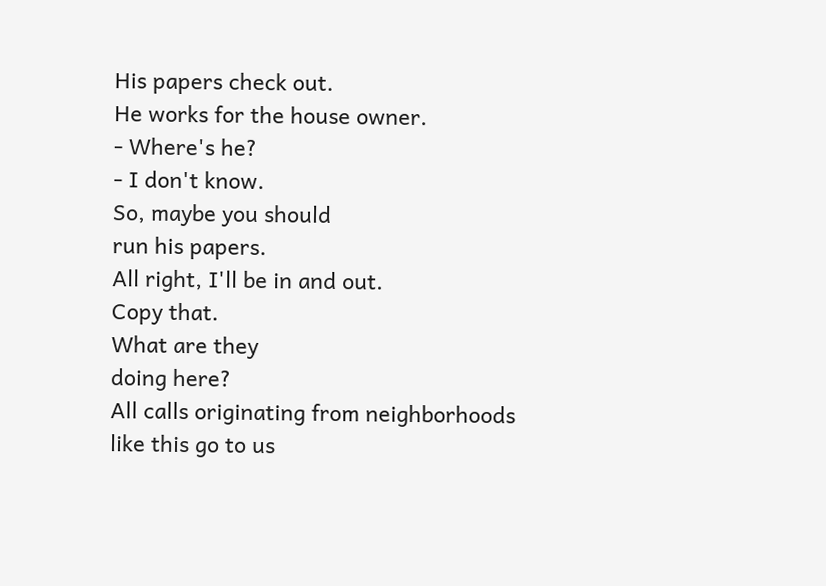His papers check out.
He works for the house owner.
- Where's he?
- I don't know.
So, maybe you should
run his papers.
All right, I'll be in and out.
Copy that.
What are they
doing here?
All calls originating from neighborhoods
like this go to us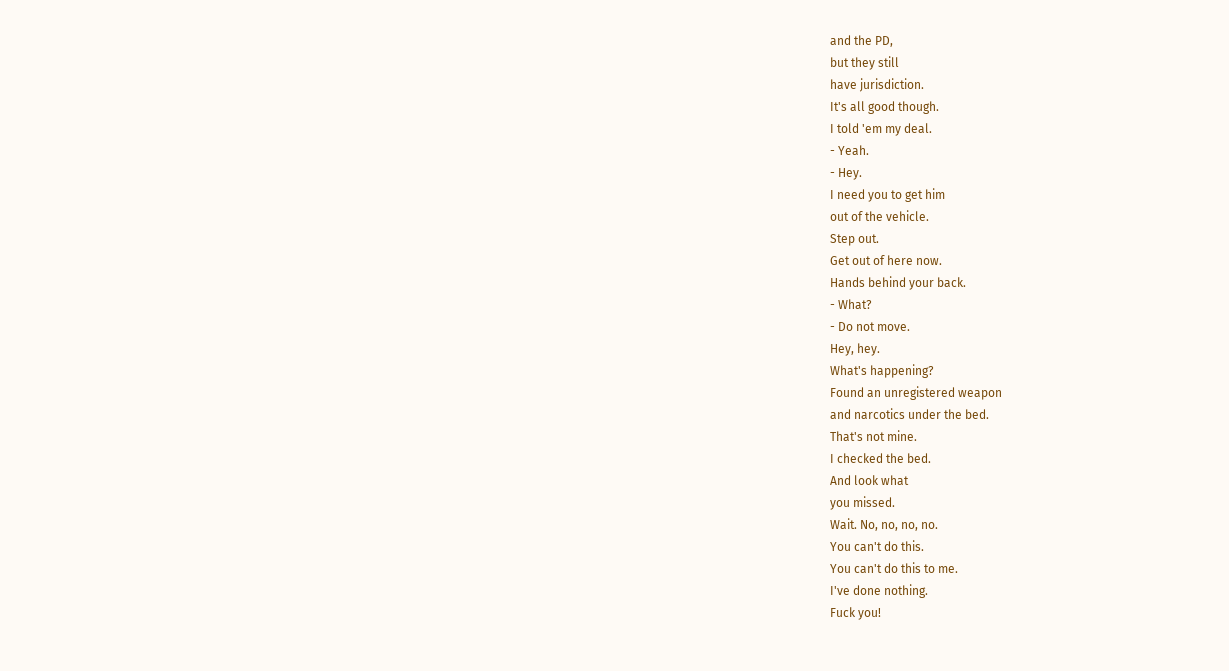and the PD,
but they still
have jurisdiction.
It's all good though.
I told 'em my deal.
- Yeah.
- Hey.
I need you to get him
out of the vehicle.
Step out.
Get out of here now.
Hands behind your back.
- What?
- Do not move.
Hey, hey.
What's happening?
Found an unregistered weapon
and narcotics under the bed.
That's not mine.
I checked the bed.
And look what
you missed.
Wait. No, no, no, no.
You can't do this.
You can't do this to me.
I've done nothing.
Fuck you!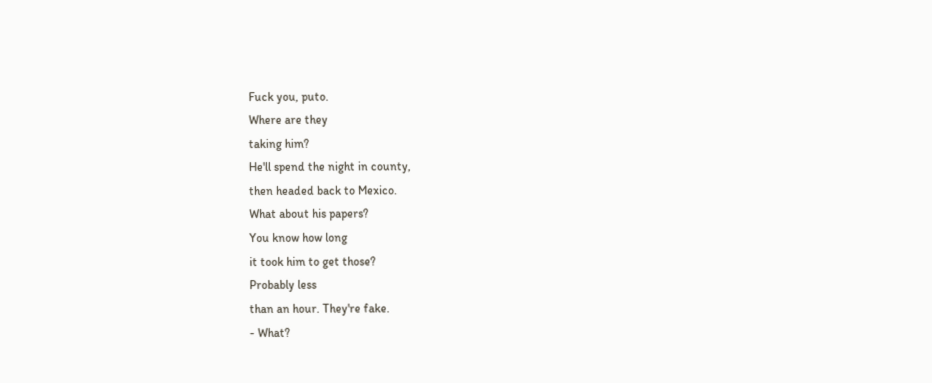Fuck you, puto.
Where are they
taking him?
He'll spend the night in county,
then headed back to Mexico.
What about his papers?
You know how long
it took him to get those?
Probably less
than an hour. They're fake.
- What?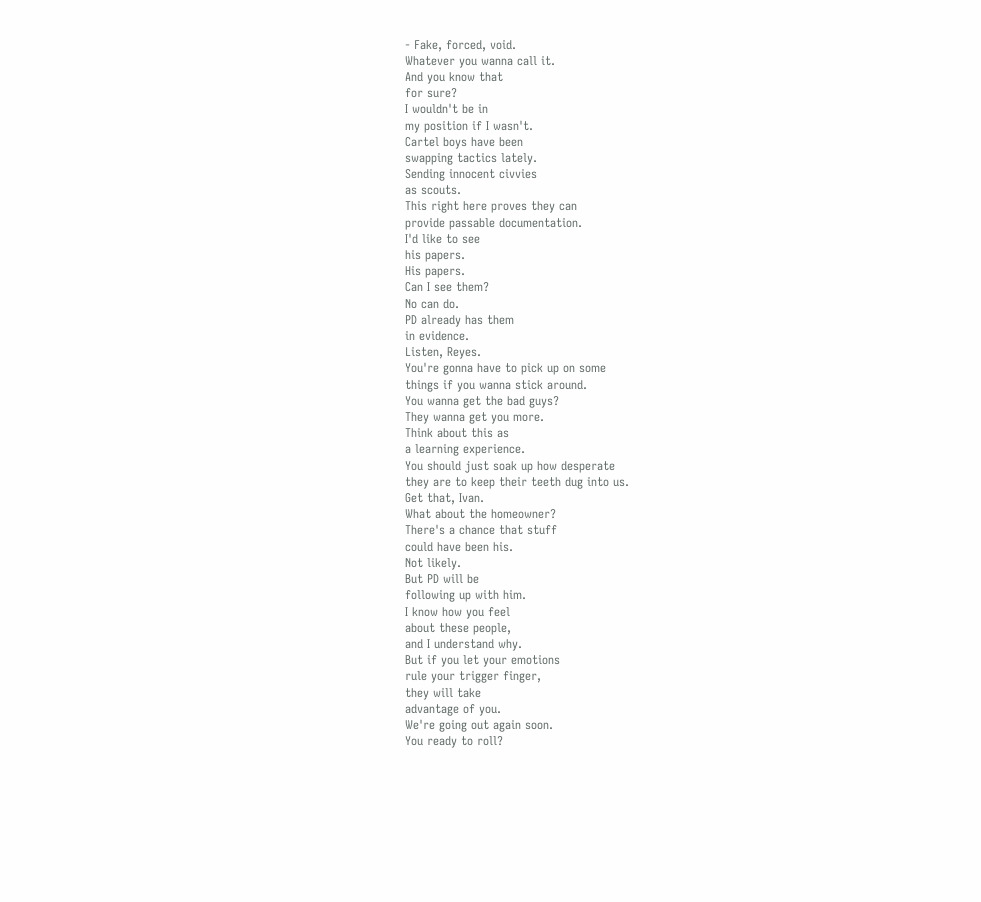- Fake, forced, void.
Whatever you wanna call it.
And you know that
for sure?
I wouldn't be in
my position if I wasn't.
Cartel boys have been
swapping tactics lately.
Sending innocent civvies
as scouts.
This right here proves they can
provide passable documentation.
I'd like to see
his papers.
His papers.
Can I see them?
No can do.
PD already has them
in evidence.
Listen, Reyes.
You're gonna have to pick up on some
things if you wanna stick around.
You wanna get the bad guys?
They wanna get you more.
Think about this as
a learning experience.
You should just soak up how desperate
they are to keep their teeth dug into us.
Get that, Ivan.
What about the homeowner?
There's a chance that stuff
could have been his.
Not likely.
But PD will be
following up with him.
I know how you feel
about these people,
and I understand why.
But if you let your emotions
rule your trigger finger,
they will take
advantage of you.
We're going out again soon.
You ready to roll?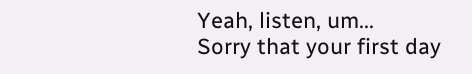Yeah, listen, um...
Sorry that your first day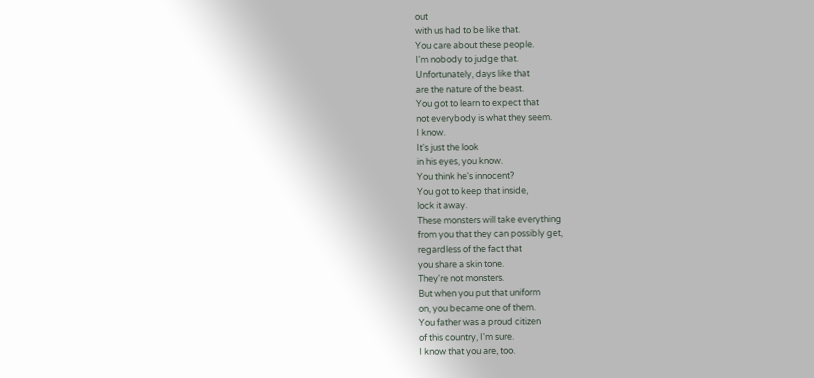out
with us had to be like that.
You care about these people.
I'm nobody to judge that.
Unfortunately, days like that
are the nature of the beast.
You got to learn to expect that
not everybody is what they seem.
I know.
It's just the look
in his eyes, you know.
You think he's innocent?
You got to keep that inside,
lock it away.
These monsters will take everything
from you that they can possibly get,
regardless of the fact that
you share a skin tone.
They're not monsters.
But when you put that uniform
on, you became one of them.
You father was a proud citizen
of this country, I'm sure.
I know that you are, too.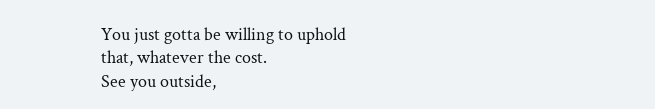You just gotta be willing to uphold
that, whatever the cost.
See you outside,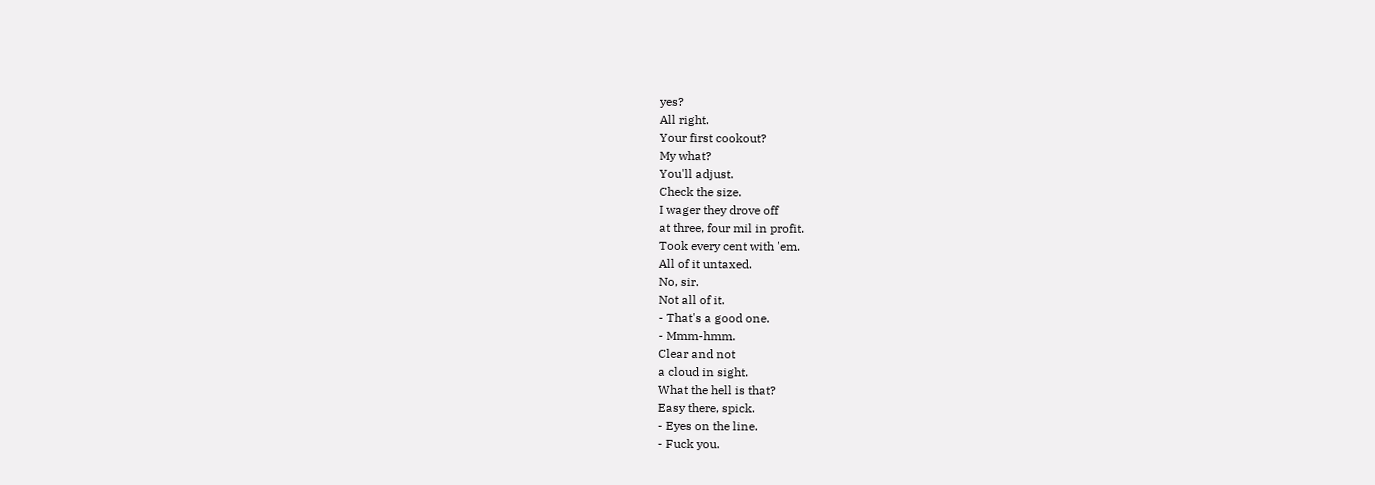yes?
All right.
Your first cookout?
My what?
You'll adjust.
Check the size.
I wager they drove off
at three, four mil in profit.
Took every cent with 'em.
All of it untaxed.
No, sir.
Not all of it.
- That's a good one.
- Mmm-hmm.
Clear and not
a cloud in sight.
What the hell is that?
Easy there, spick.
- Eyes on the line.
- Fuck you.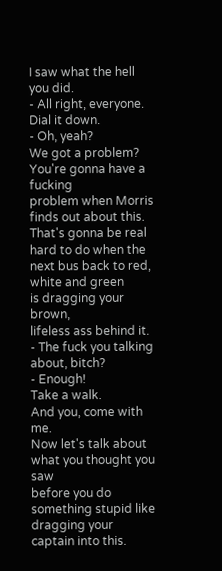I saw what the hell
you did.
- All right, everyone. Dial it down.
- Oh, yeah?
We got a problem?
You're gonna have a fucking
problem when Morris finds out about this.
That's gonna be real hard to do when the
next bus back to red, white and green
is dragging your brown,
lifeless ass behind it.
- The fuck you talking about, bitch?
- Enough!
Take a walk.
And you, come with me.
Now let's talk about
what you thought you saw
before you do something stupid like
dragging your captain into this.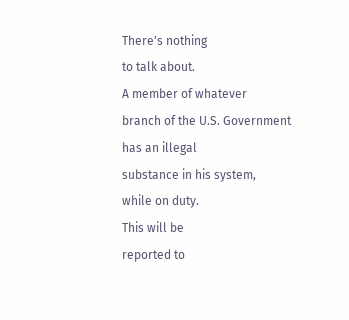There's nothing
to talk about.
A member of whatever
branch of the U.S. Government
has an illegal
substance in his system,
while on duty.
This will be
reported to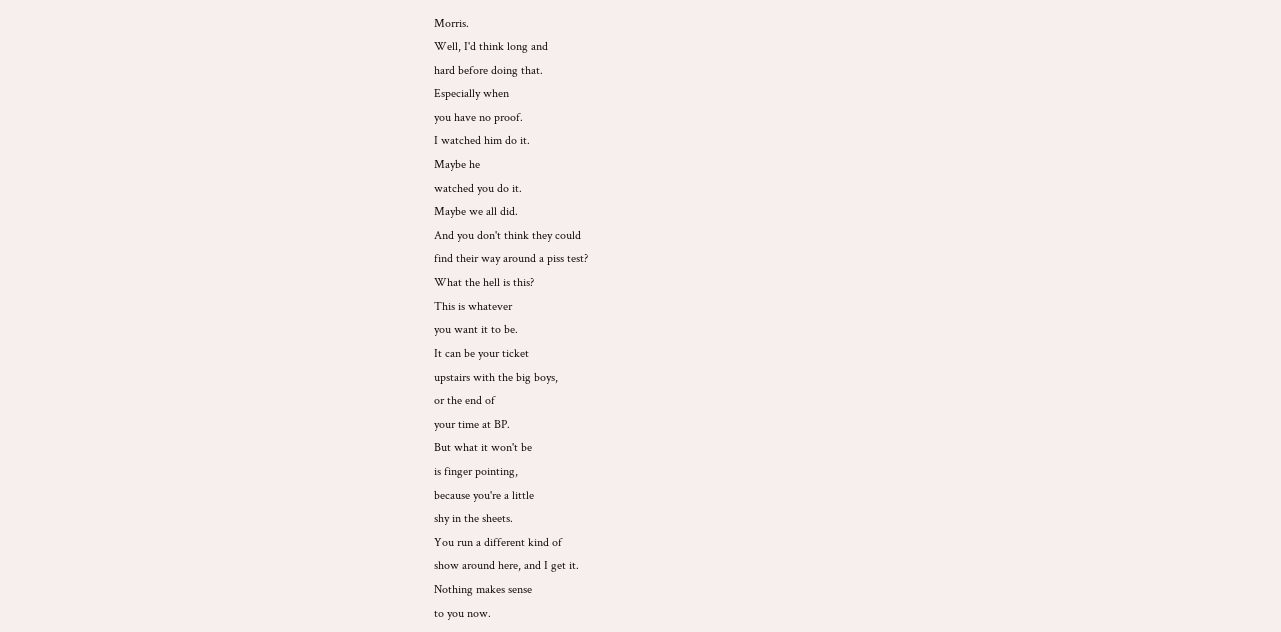Morris.
Well, I'd think long and
hard before doing that.
Especially when
you have no proof.
I watched him do it.
Maybe he
watched you do it.
Maybe we all did.
And you don't think they could
find their way around a piss test?
What the hell is this?
This is whatever
you want it to be.
It can be your ticket
upstairs with the big boys,
or the end of
your time at BP.
But what it won't be
is finger pointing,
because you're a little
shy in the sheets.
You run a different kind of
show around here, and I get it.
Nothing makes sense
to you now.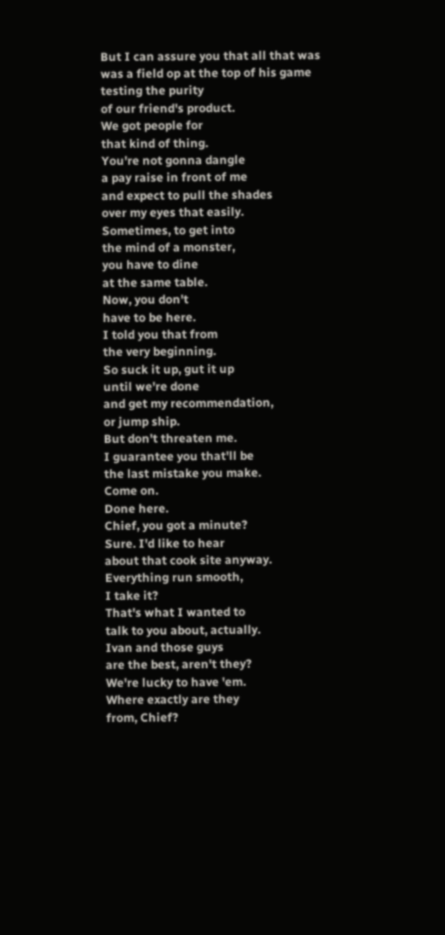But I can assure you that all that was
was a field op at the top of his game
testing the purity
of our friend's product.
We got people for
that kind of thing.
You're not gonna dangle
a pay raise in front of me
and expect to pull the shades
over my eyes that easily.
Sometimes, to get into
the mind of a monster,
you have to dine
at the same table.
Now, you don't
have to be here.
I told you that from
the very beginning.
So suck it up, gut it up
until we're done
and get my recommendation,
or jump ship.
But don't threaten me.
I guarantee you that'll be
the last mistake you make.
Come on.
Done here.
Chief, you got a minute?
Sure. I'd like to hear
about that cook site anyway.
Everything run smooth,
I take it?
That's what I wanted to
talk to you about, actually.
Ivan and those guys
are the best, aren't they?
We're lucky to have 'em.
Where exactly are they
from, Chief?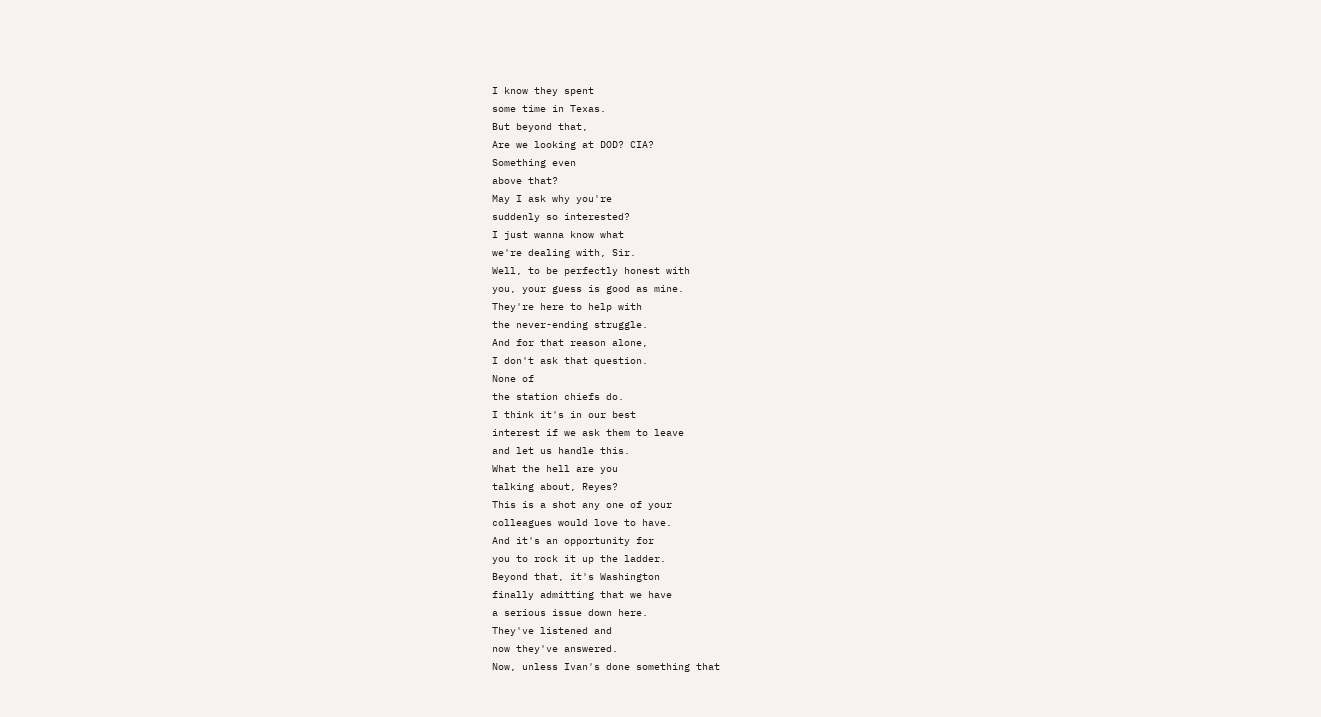I know they spent
some time in Texas.
But beyond that,
Are we looking at DOD? CIA?
Something even
above that?
May I ask why you're
suddenly so interested?
I just wanna know what
we're dealing with, Sir.
Well, to be perfectly honest with
you, your guess is good as mine.
They're here to help with
the never-ending struggle.
And for that reason alone,
I don't ask that question.
None of
the station chiefs do.
I think it's in our best
interest if we ask them to leave
and let us handle this.
What the hell are you
talking about, Reyes?
This is a shot any one of your
colleagues would love to have.
And it's an opportunity for
you to rock it up the ladder.
Beyond that, it's Washington
finally admitting that we have
a serious issue down here.
They've listened and
now they've answered.
Now, unless Ivan's done something that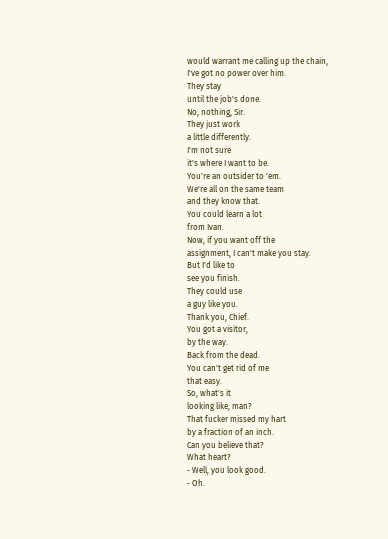would warrant me calling up the chain,
I've got no power over him.
They stay
until the job's done.
No, nothing, Sir.
They just work
a little differently.
I'm not sure
it's where I want to be.
You're an outsider to 'em.
We're all on the same team
and they know that.
You could learn a lot
from Ivan.
Now, if you want off the
assignment, I can't make you stay.
But I'd like to
see you finish.
They could use
a guy like you.
Thank you, Chief.
You got a visitor,
by the way.
Back from the dead.
You can't get rid of me
that easy.
So, what's it
looking like, man?
That fucker missed my hart
by a fraction of an inch.
Can you believe that?
What heart?
- Well, you look good.
- Oh.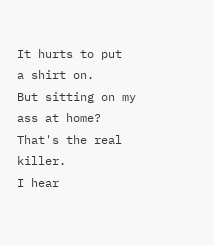It hurts to put
a shirt on.
But sitting on my ass at home?
That's the real killer.
I hear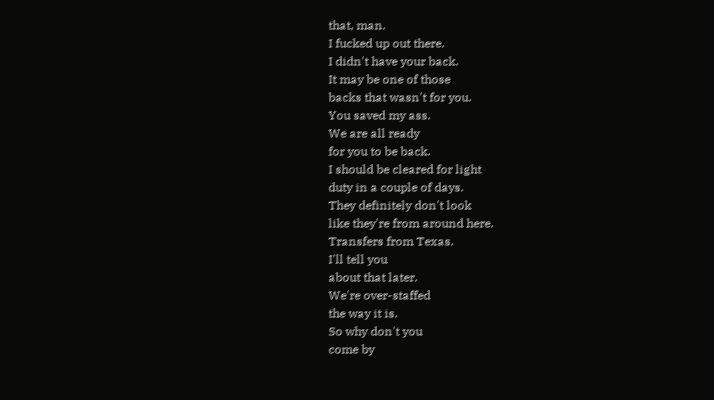that, man.
I fucked up out there.
I didn't have your back.
It may be one of those
backs that wasn't for you.
You saved my ass.
We are all ready
for you to be back.
I should be cleared for light
duty in a couple of days.
They definitely don't look
like they're from around here.
Transfers from Texas.
I'll tell you
about that later.
We're over-staffed
the way it is.
So why don't you
come by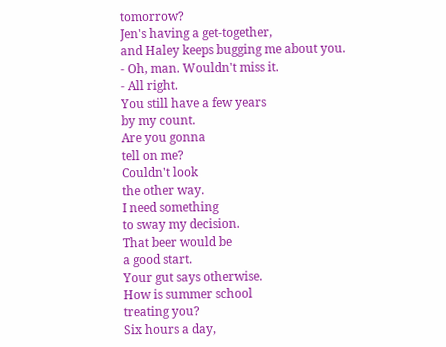tomorrow?
Jen's having a get-together,
and Haley keeps bugging me about you.
- Oh, man. Wouldn't miss it.
- All right.
You still have a few years
by my count.
Are you gonna
tell on me?
Couldn't look
the other way.
I need something
to sway my decision.
That beer would be
a good start.
Your gut says otherwise.
How is summer school
treating you?
Six hours a day,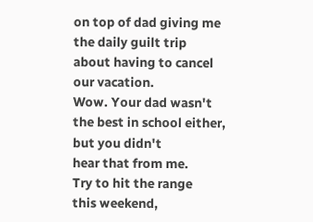on top of dad giving me
the daily guilt trip
about having to cancel
our vacation.
Wow. Your dad wasn't
the best in school either,
but you didn't
hear that from me.
Try to hit the range
this weekend,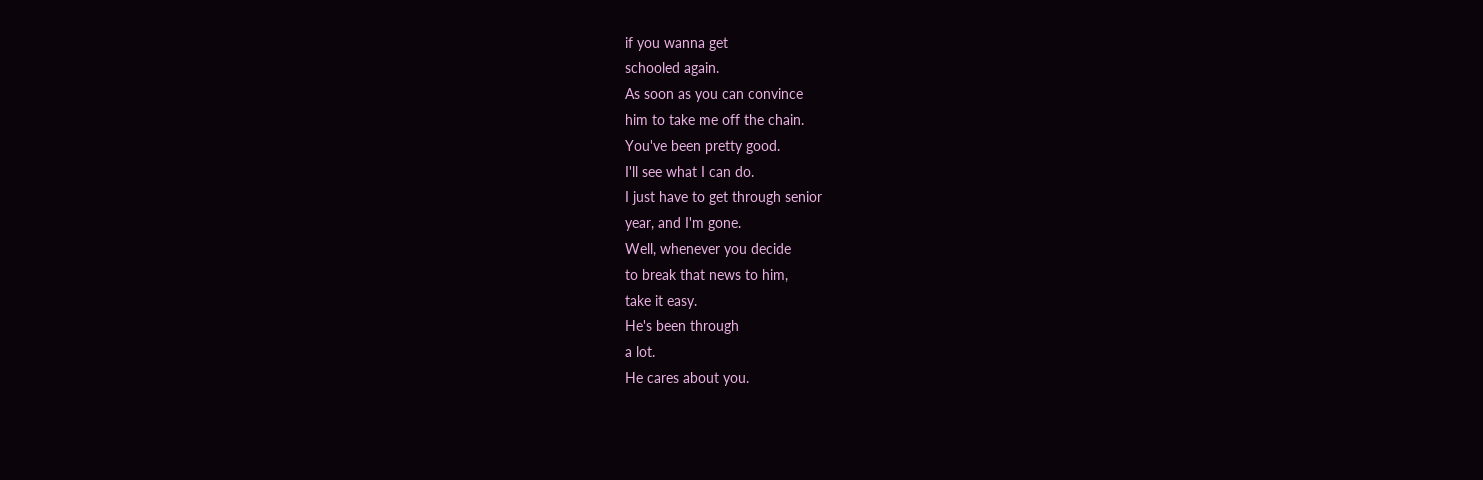if you wanna get
schooled again.
As soon as you can convince
him to take me off the chain.
You've been pretty good.
I'll see what I can do.
I just have to get through senior
year, and I'm gone.
Well, whenever you decide
to break that news to him,
take it easy.
He's been through
a lot.
He cares about you.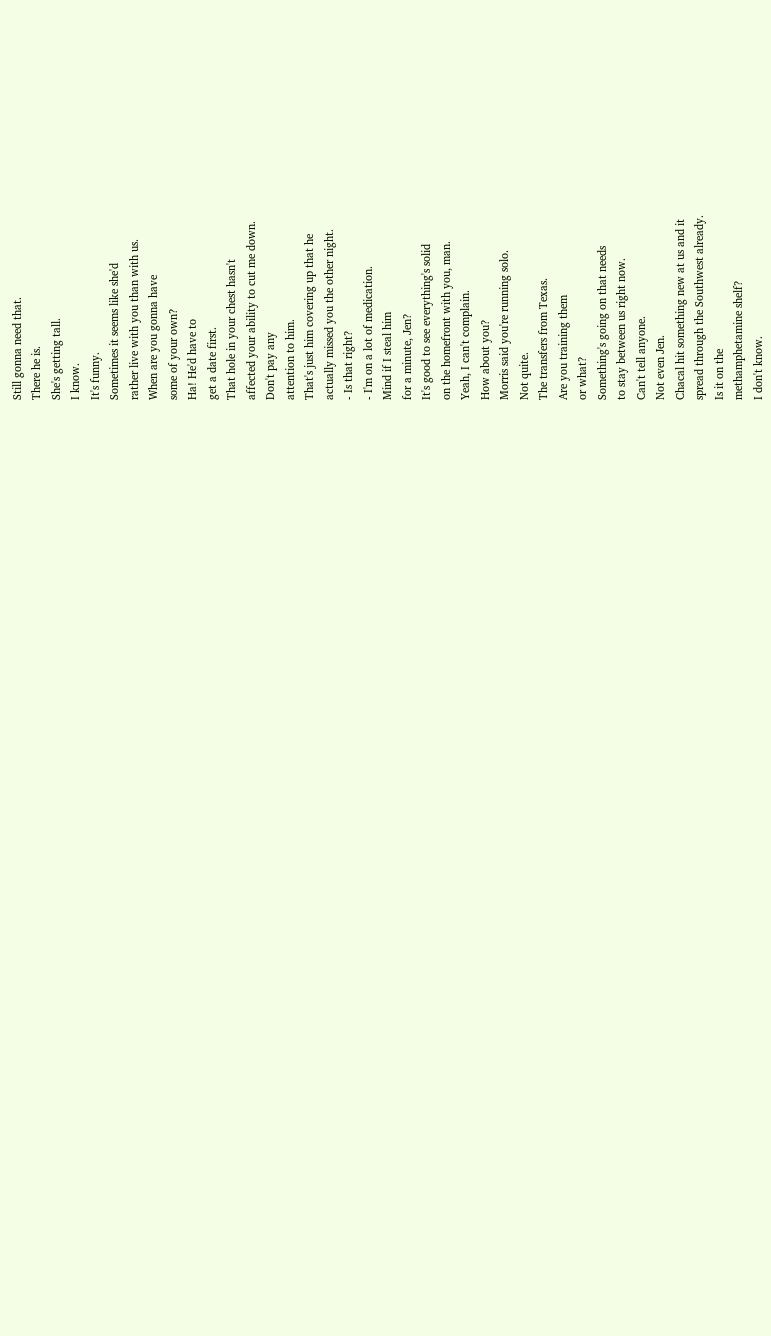Still gonna need that.
There he is.
She's getting tall.
I know.
It's funny.
Sometimes it seems like she'd
rather live with you than with us.
When are you gonna have
some of your own?
Ha! He'd have to
get a date first.
That hole in your chest hasn't
affected your ability to cut me down.
Don't pay any
attention to him.
That's just him covering up that he
actually missed you the other night.
- Is that right?
- I'm on a lot of medication.
Mind if I steal him
for a minute, Jen?
It's good to see everything's solid
on the homefront with you, man.
Yeah, I can't complain.
How about you?
Morris said you're running solo.
Not quite.
The transfers from Texas.
Are you training them
or what?
Something's going on that needs
to stay between us right now.
Can't tell anyone.
Not even Jen.
Chacal hit something new at us and it
spread through the Southwest already.
Is it on the
methamphetamine shelf?
I don't know.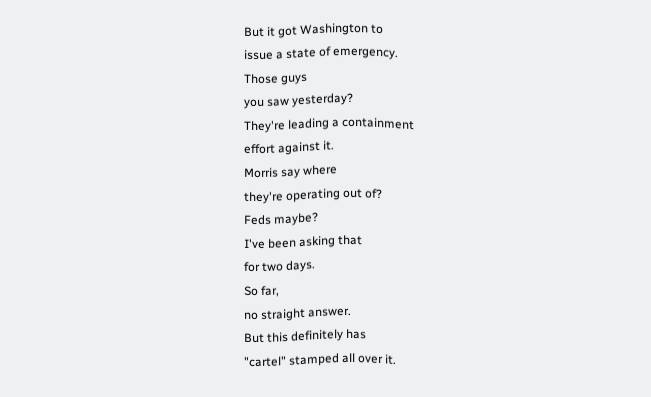But it got Washington to
issue a state of emergency.
Those guys
you saw yesterday?
They're leading a containment
effort against it.
Morris say where
they're operating out of?
Feds maybe?
I've been asking that
for two days.
So far,
no straight answer.
But this definitely has
"cartel" stamped all over it.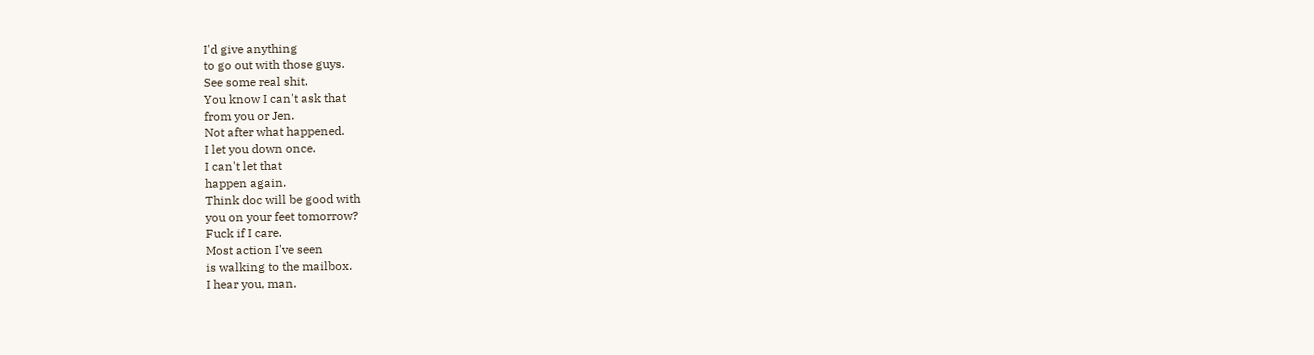I'd give anything
to go out with those guys.
See some real shit.
You know I can't ask that
from you or Jen.
Not after what happened.
I let you down once.
I can't let that
happen again.
Think doc will be good with
you on your feet tomorrow?
Fuck if I care.
Most action I've seen
is walking to the mailbox.
I hear you, man.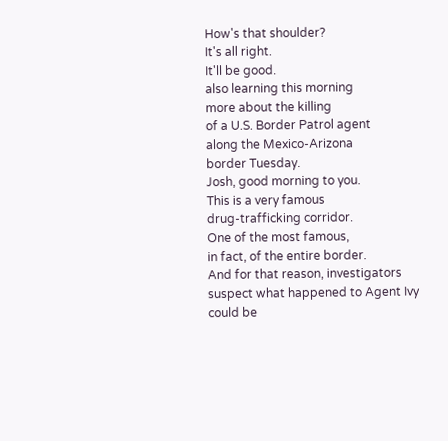How's that shoulder?
It's all right.
It'll be good.
also learning this morning
more about the killing
of a U.S. Border Patrol agent
along the Mexico-Arizona
border Tuesday.
Josh, good morning to you.
This is a very famous
drug-trafficking corridor.
One of the most famous,
in fact, of the entire border.
And for that reason, investigators
suspect what happened to Agent Ivy
could be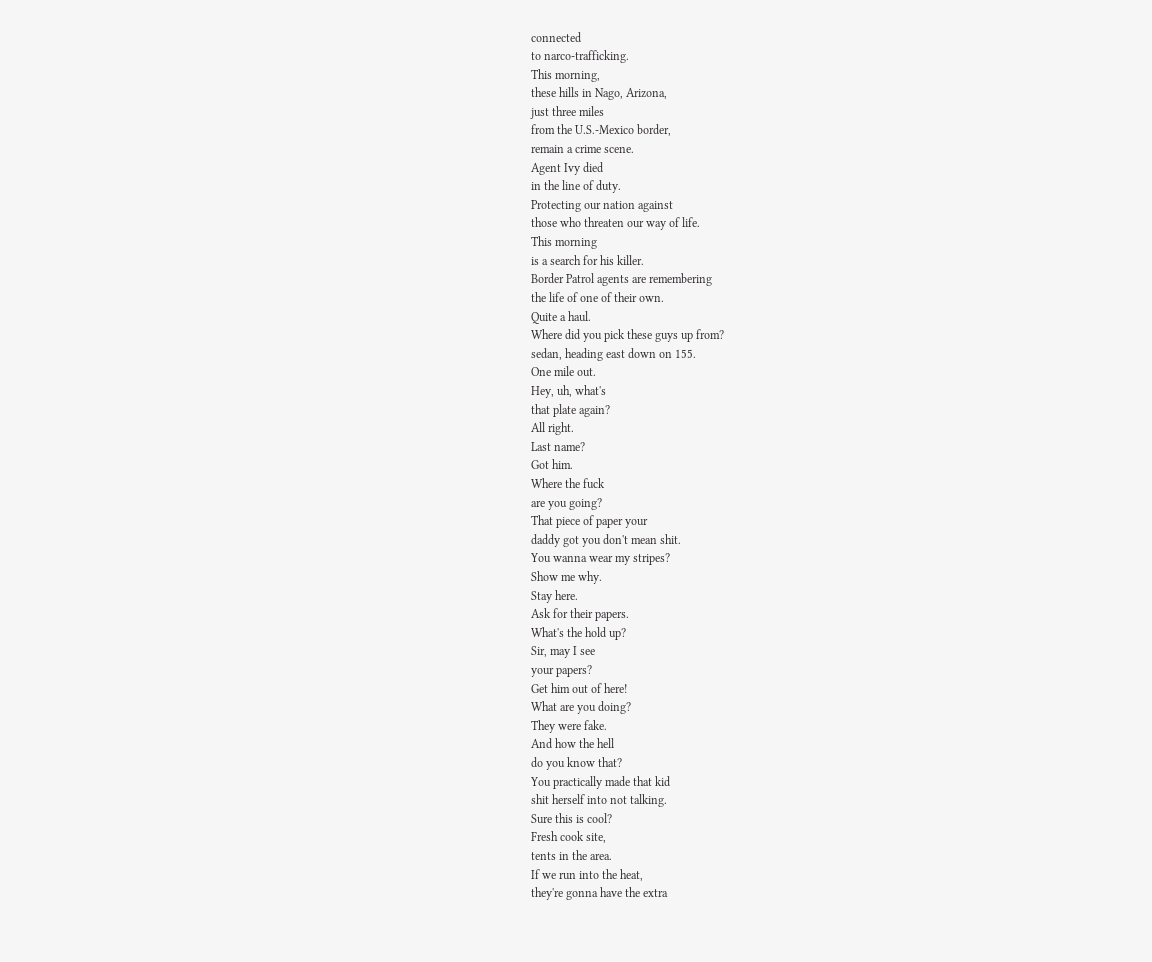connected
to narco-trafficking.
This morning,
these hills in Nago, Arizona,
just three miles
from the U.S.-Mexico border,
remain a crime scene.
Agent Ivy died
in the line of duty.
Protecting our nation against
those who threaten our way of life.
This morning
is a search for his killer.
Border Patrol agents are remembering
the life of one of their own.
Quite a haul.
Where did you pick these guys up from?
sedan, heading east down on 155.
One mile out.
Hey, uh, what's
that plate again?
All right.
Last name?
Got him.
Where the fuck
are you going?
That piece of paper your
daddy got you don't mean shit.
You wanna wear my stripes?
Show me why.
Stay here.
Ask for their papers.
What's the hold up?
Sir, may I see
your papers?
Get him out of here!
What are you doing?
They were fake.
And how the hell
do you know that?
You practically made that kid
shit herself into not talking.
Sure this is cool?
Fresh cook site,
tents in the area.
If we run into the heat,
they're gonna have the extra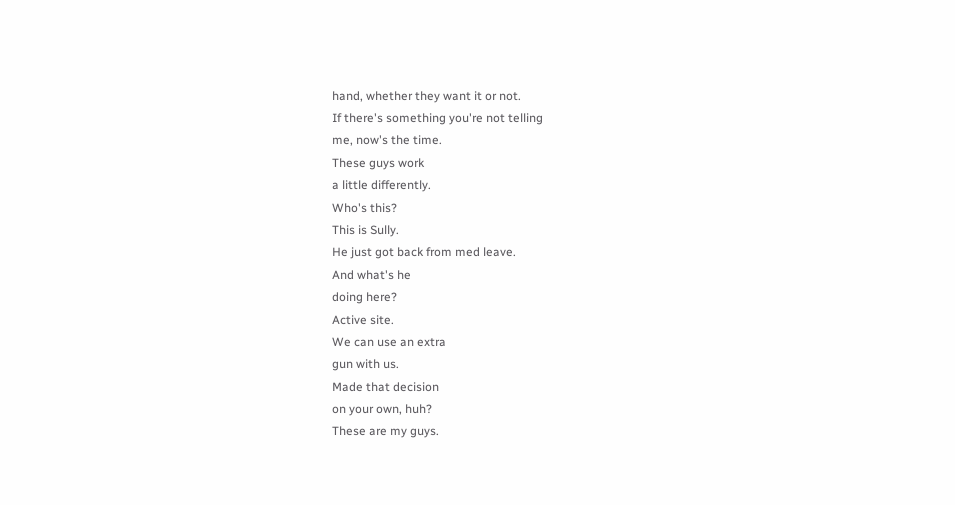hand, whether they want it or not.
If there's something you're not telling
me, now's the time.
These guys work
a little differently.
Who's this?
This is Sully.
He just got back from med leave.
And what's he
doing here?
Active site.
We can use an extra
gun with us.
Made that decision
on your own, huh?
These are my guys.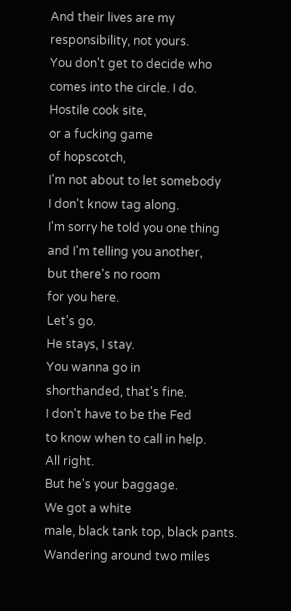And their lives are my
responsibility, not yours.
You don't get to decide who
comes into the circle. I do.
Hostile cook site,
or a fucking game
of hopscotch,
I'm not about to let somebody
I don't know tag along.
I'm sorry he told you one thing
and I'm telling you another,
but there's no room
for you here.
Let's go.
He stays, I stay.
You wanna go in
shorthanded, that's fine.
I don't have to be the Fed
to know when to call in help.
All right.
But he's your baggage.
We got a white
male, black tank top, black pants.
Wandering around two miles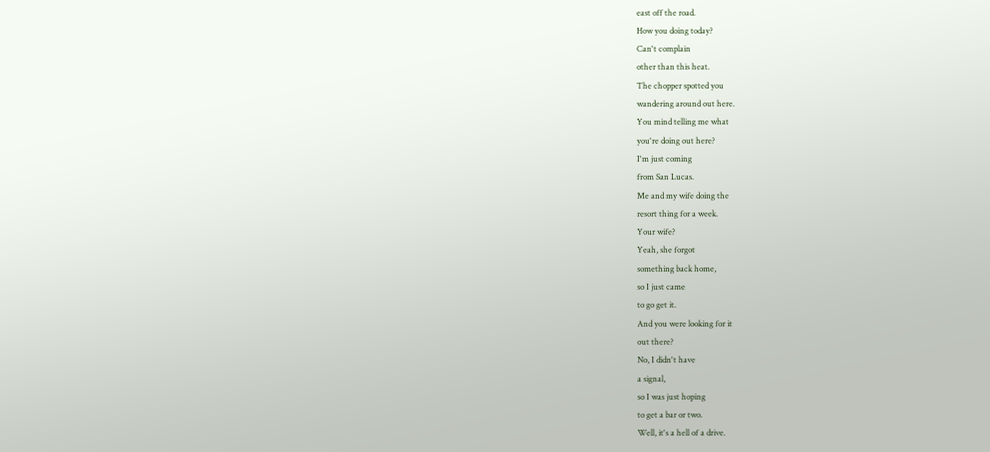east off the road.
How you doing today?
Can't complain
other than this heat.
The chopper spotted you
wandering around out here.
You mind telling me what
you're doing out here?
I'm just coming
from San Lucas.
Me and my wife doing the
resort thing for a week.
Your wife?
Yeah, she forgot
something back home,
so I just came
to go get it.
And you were looking for it
out there?
No, I didn't have
a signal,
so I was just hoping
to get a bar or two.
Well, it's a hell of a drive.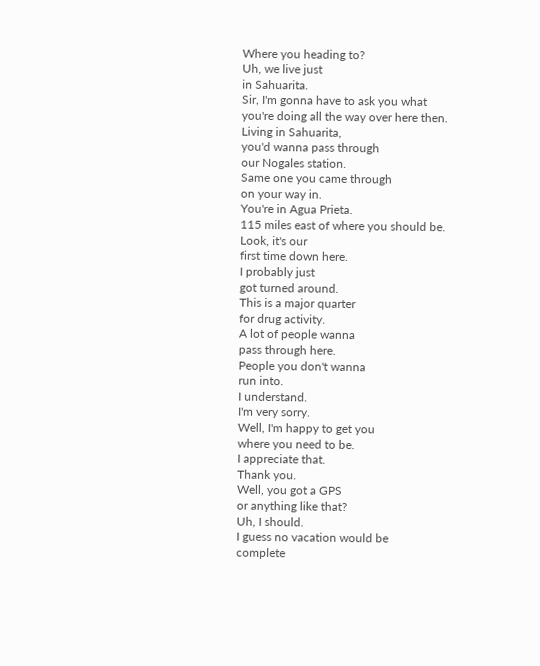Where you heading to?
Uh, we live just
in Sahuarita.
Sir, I'm gonna have to ask you what
you're doing all the way over here then.
Living in Sahuarita,
you'd wanna pass through
our Nogales station.
Same one you came through
on your way in.
You're in Agua Prieta.
115 miles east of where you should be.
Look, it's our
first time down here.
I probably just
got turned around.
This is a major quarter
for drug activity.
A lot of people wanna
pass through here.
People you don't wanna
run into.
I understand.
I'm very sorry.
Well, I'm happy to get you
where you need to be.
I appreciate that.
Thank you.
Well, you got a GPS
or anything like that?
Uh, I should.
I guess no vacation would be
complete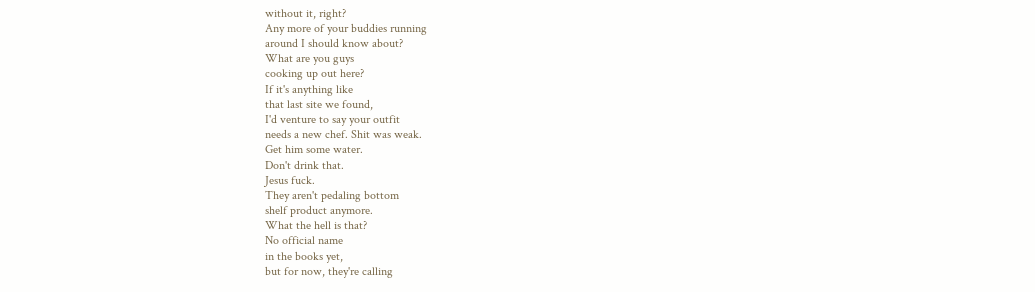without it, right?
Any more of your buddies running
around I should know about?
What are you guys
cooking up out here?
If it's anything like
that last site we found,
I'd venture to say your outfit
needs a new chef. Shit was weak.
Get him some water.
Don't drink that.
Jesus fuck.
They aren't pedaling bottom
shelf product anymore.
What the hell is that?
No official name
in the books yet,
but for now, they're calling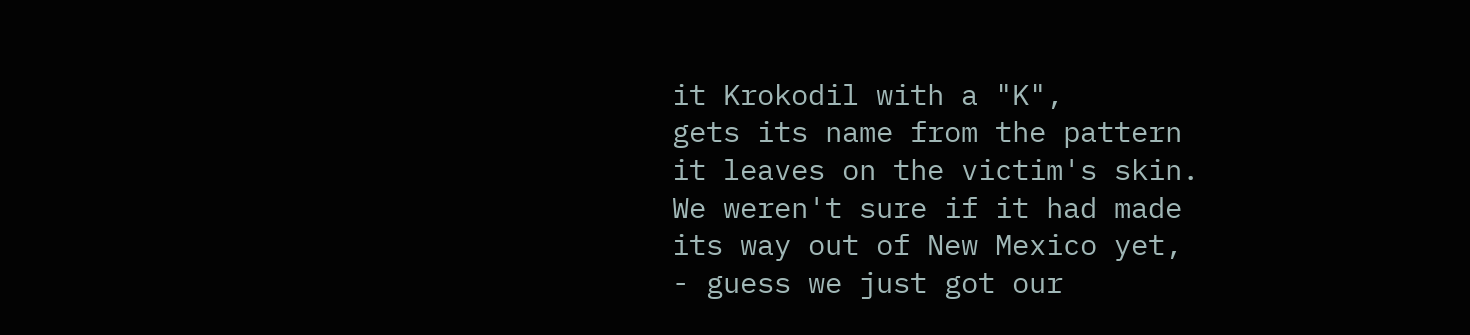it Krokodil with a "K",
gets its name from the pattern
it leaves on the victim's skin.
We weren't sure if it had made
its way out of New Mexico yet,
- guess we just got our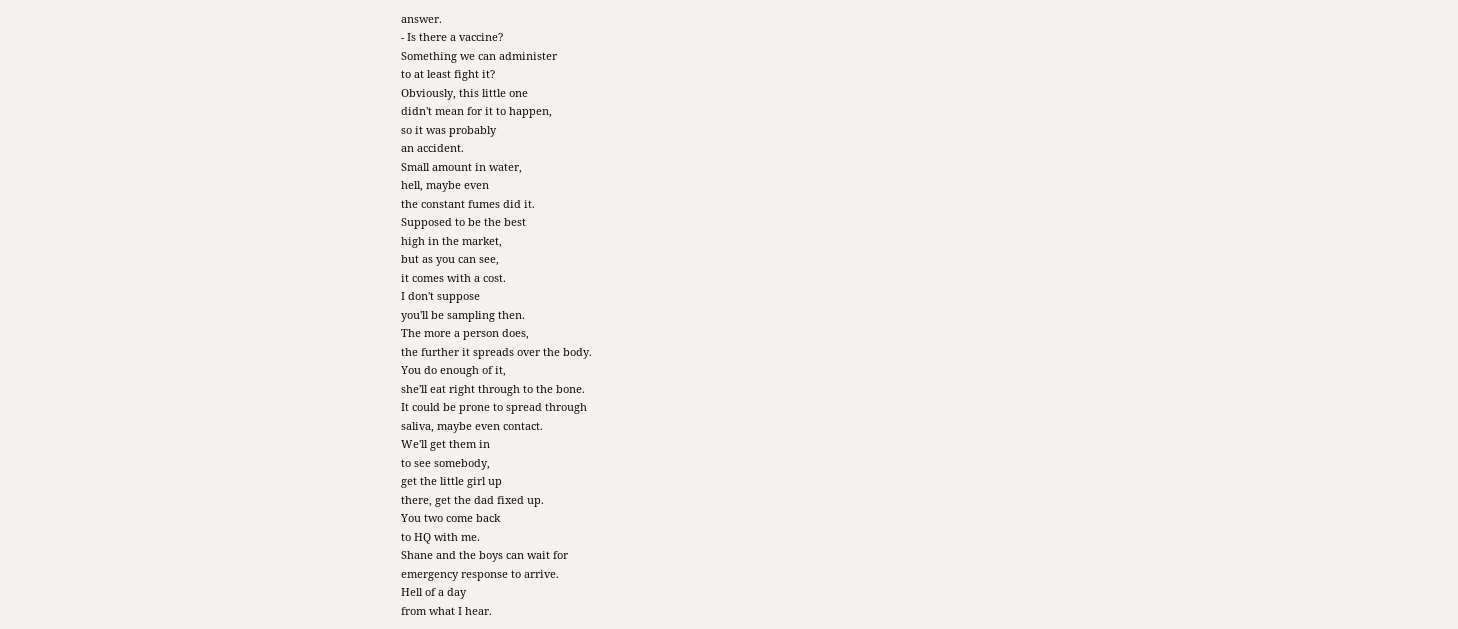answer.
- Is there a vaccine?
Something we can administer
to at least fight it?
Obviously, this little one
didn't mean for it to happen,
so it was probably
an accident.
Small amount in water,
hell, maybe even
the constant fumes did it.
Supposed to be the best
high in the market,
but as you can see,
it comes with a cost.
I don't suppose
you'll be sampling then.
The more a person does,
the further it spreads over the body.
You do enough of it,
she'll eat right through to the bone.
It could be prone to spread through
saliva, maybe even contact.
We'll get them in
to see somebody,
get the little girl up
there, get the dad fixed up.
You two come back
to HQ with me.
Shane and the boys can wait for
emergency response to arrive.
Hell of a day
from what I hear.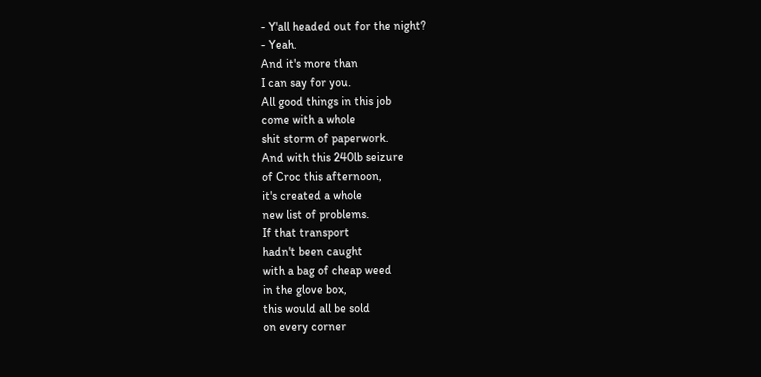- Y'all headed out for the night?
- Yeah.
And it's more than
I can say for you.
All good things in this job
come with a whole
shit storm of paperwork.
And with this 240lb seizure
of Croc this afternoon,
it's created a whole
new list of problems.
If that transport
hadn't been caught
with a bag of cheap weed
in the glove box,
this would all be sold
on every corner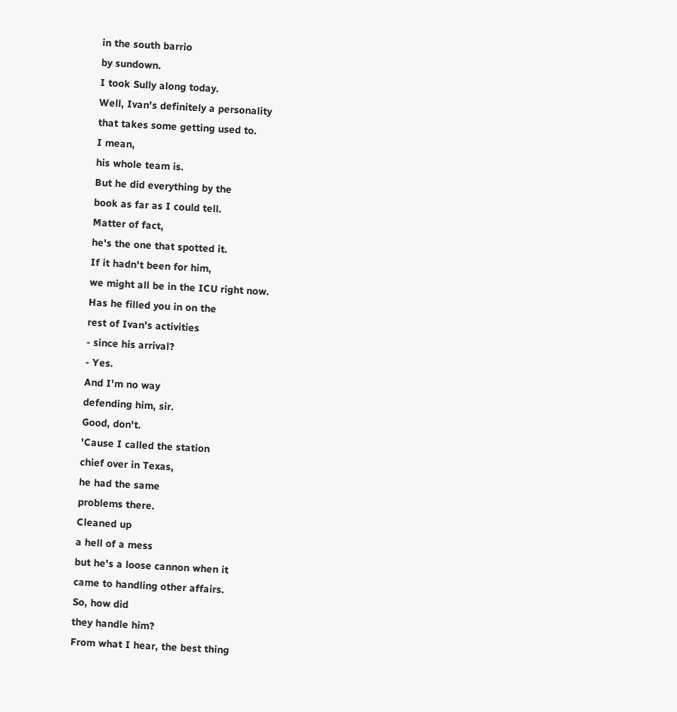in the south barrio
by sundown.
I took Sully along today.
Well, Ivan's definitely a personality
that takes some getting used to.
I mean,
his whole team is.
But he did everything by the
book as far as I could tell.
Matter of fact,
he's the one that spotted it.
If it hadn't been for him,
we might all be in the ICU right now.
Has he filled you in on the
rest of Ivan's activities
- since his arrival?
- Yes.
And I'm no way
defending him, sir.
Good, don't.
'Cause I called the station
chief over in Texas,
he had the same
problems there.
Cleaned up
a hell of a mess
but he's a loose cannon when it
came to handling other affairs.
So, how did
they handle him?
From what I hear, the best thing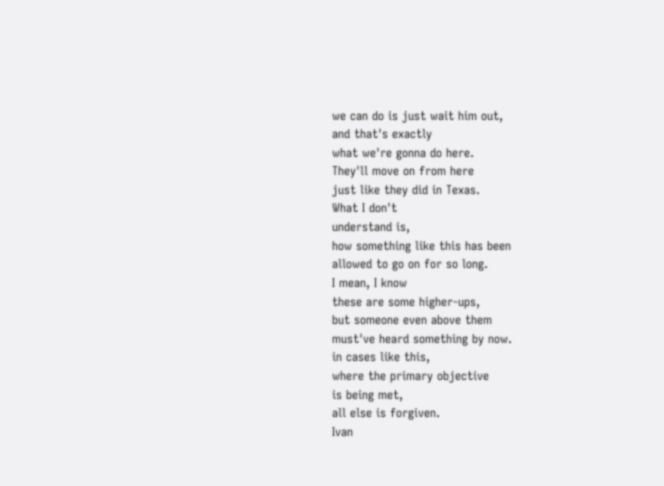we can do is just wait him out,
and that's exactly
what we're gonna do here.
They'll move on from here
just like they did in Texas.
What I don't
understand is,
how something like this has been
allowed to go on for so long.
I mean, I know
these are some higher-ups,
but someone even above them
must've heard something by now.
in cases like this,
where the primary objective
is being met,
all else is forgiven.
Ivan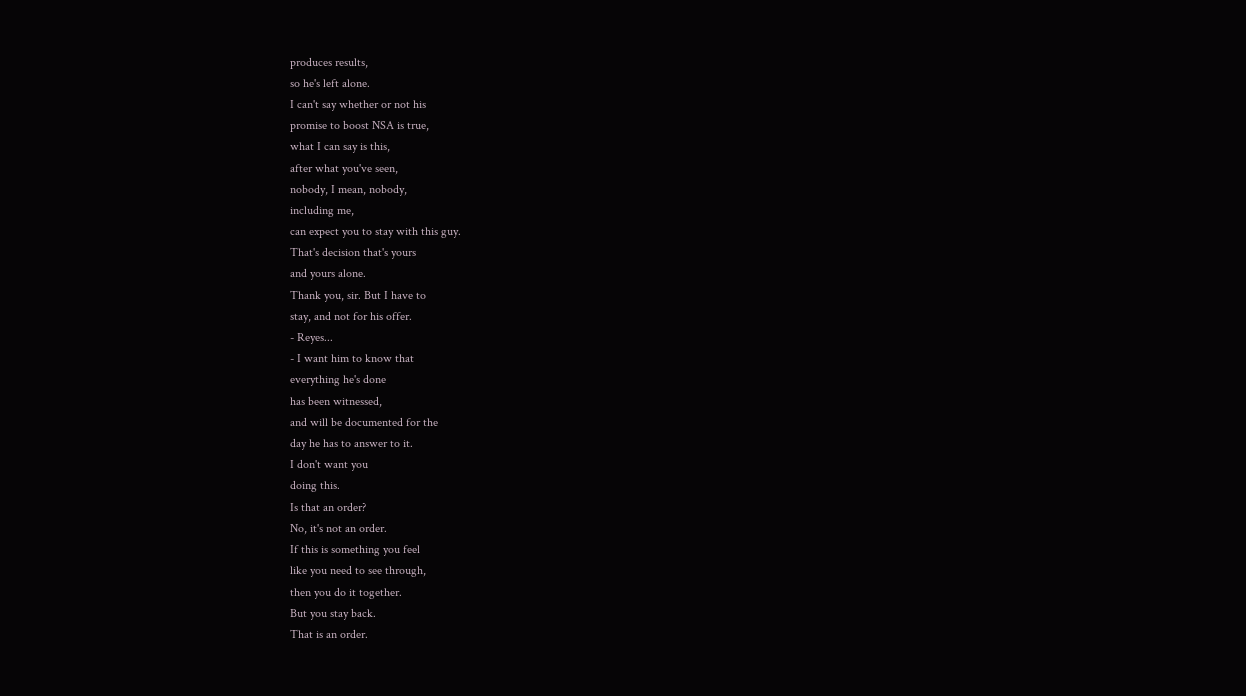produces results,
so he's left alone.
I can't say whether or not his
promise to boost NSA is true,
what I can say is this,
after what you've seen,
nobody, I mean, nobody,
including me,
can expect you to stay with this guy.
That's decision that's yours
and yours alone.
Thank you, sir. But I have to
stay, and not for his offer.
- Reyes...
- I want him to know that
everything he's done
has been witnessed,
and will be documented for the
day he has to answer to it.
I don't want you
doing this.
Is that an order?
No, it's not an order.
If this is something you feel
like you need to see through,
then you do it together.
But you stay back.
That is an order.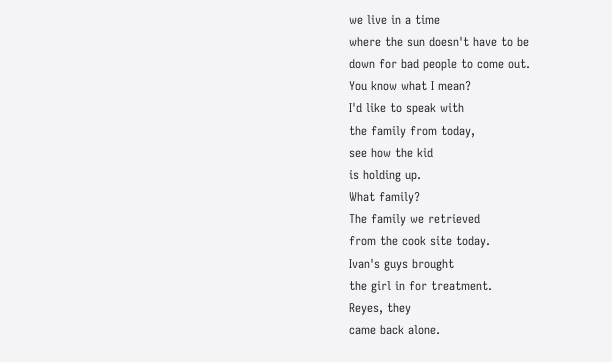we live in a time
where the sun doesn't have to be
down for bad people to come out.
You know what I mean?
I'd like to speak with
the family from today,
see how the kid
is holding up.
What family?
The family we retrieved
from the cook site today.
Ivan's guys brought
the girl in for treatment.
Reyes, they
came back alone.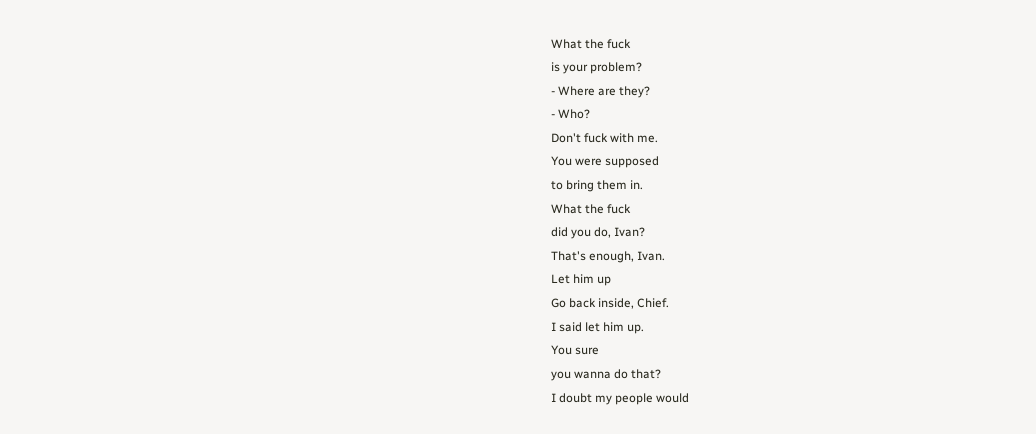What the fuck
is your problem?
- Where are they?
- Who?
Don't fuck with me.
You were supposed
to bring them in.
What the fuck
did you do, Ivan?
That's enough, Ivan.
Let him up
Go back inside, Chief.
I said let him up.
You sure
you wanna do that?
I doubt my people would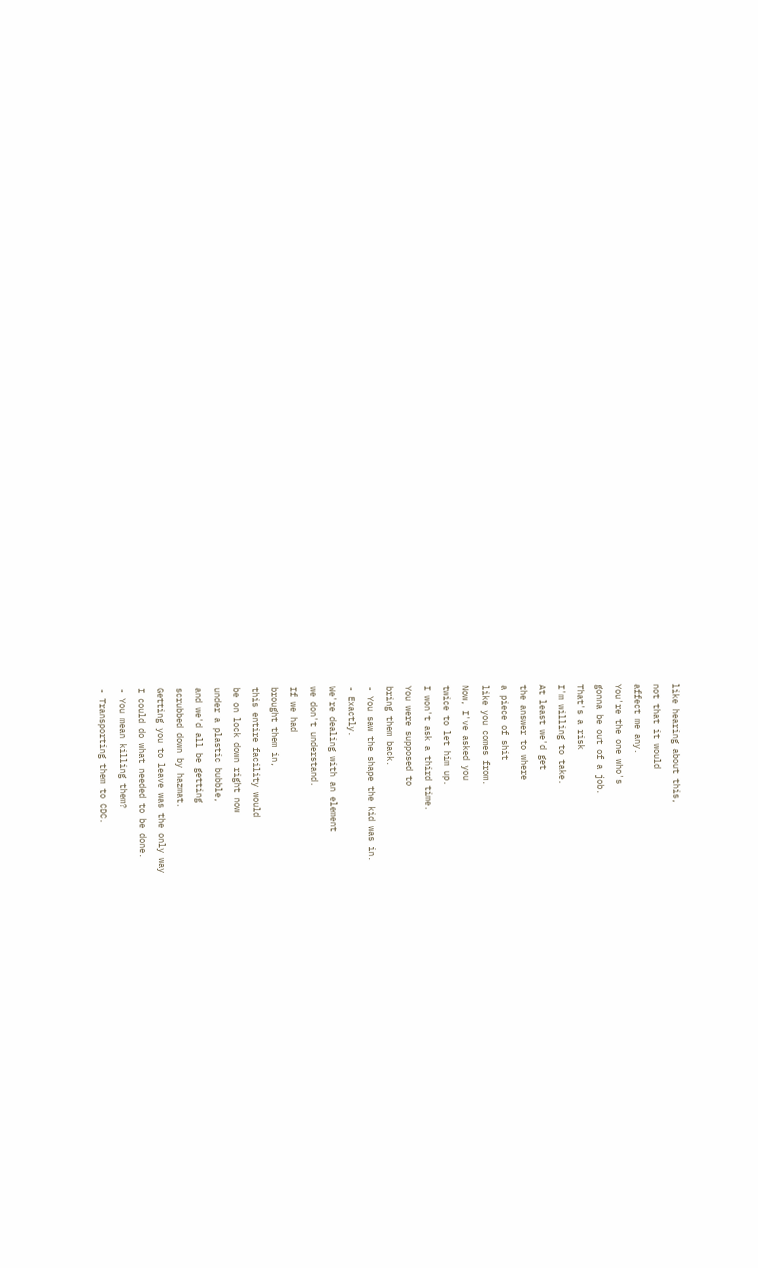like hearing about this,
not that it would
affect me any.
You're the one who's
gonna be out of a job.
That's a risk
I'm willing to take.
At least we'd get
the answer to where
a piece of shit
like you comes from.
Now, I've asked you
twice to let him up.
I won't ask a third time.
You were supposed to
bring them back.
- You saw the shape the kid was in.
- Exactly.
We're dealing with an element
we don't understand.
If we had
brought them in,
this entire facility would
be on lock down right now
under a plastic bubble,
and we'd all be getting
scrubbed down by hazmat.
Getting you to leave was the only way
I could do what needed to be done.
- You mean killing them?
- Transporting them to CDC.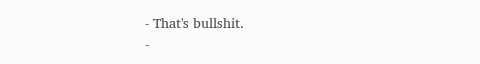- That's bullshit.
-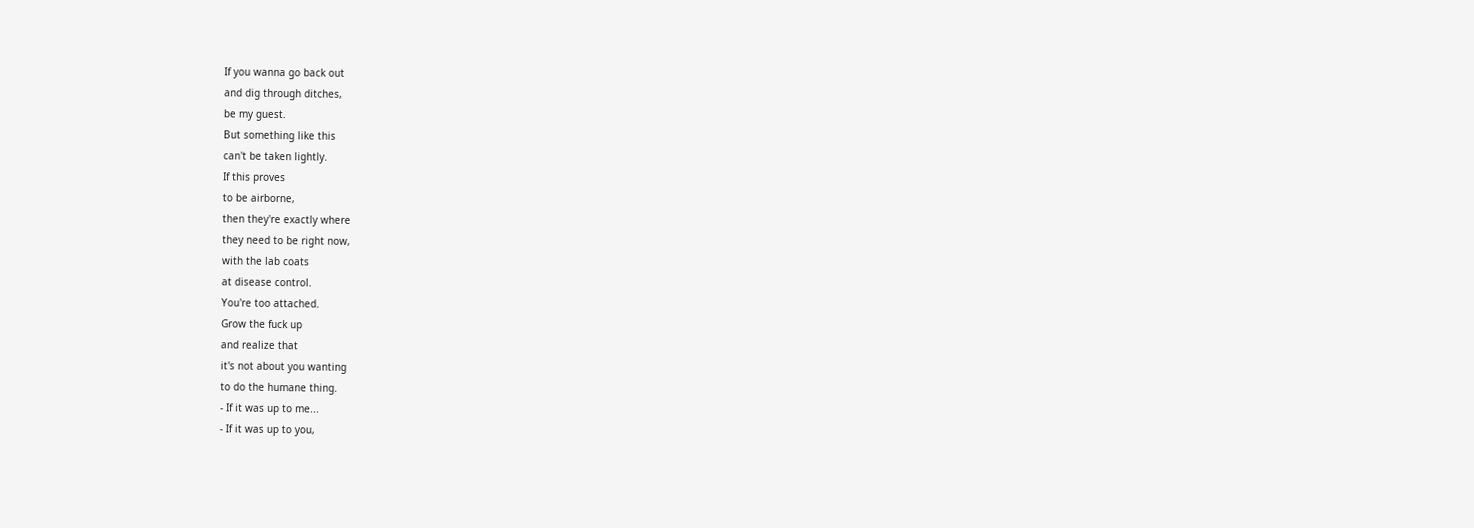If you wanna go back out
and dig through ditches,
be my guest.
But something like this
can't be taken lightly.
If this proves
to be airborne,
then they're exactly where
they need to be right now,
with the lab coats
at disease control.
You're too attached.
Grow the fuck up
and realize that
it's not about you wanting
to do the humane thing.
- If it was up to me...
- If it was up to you,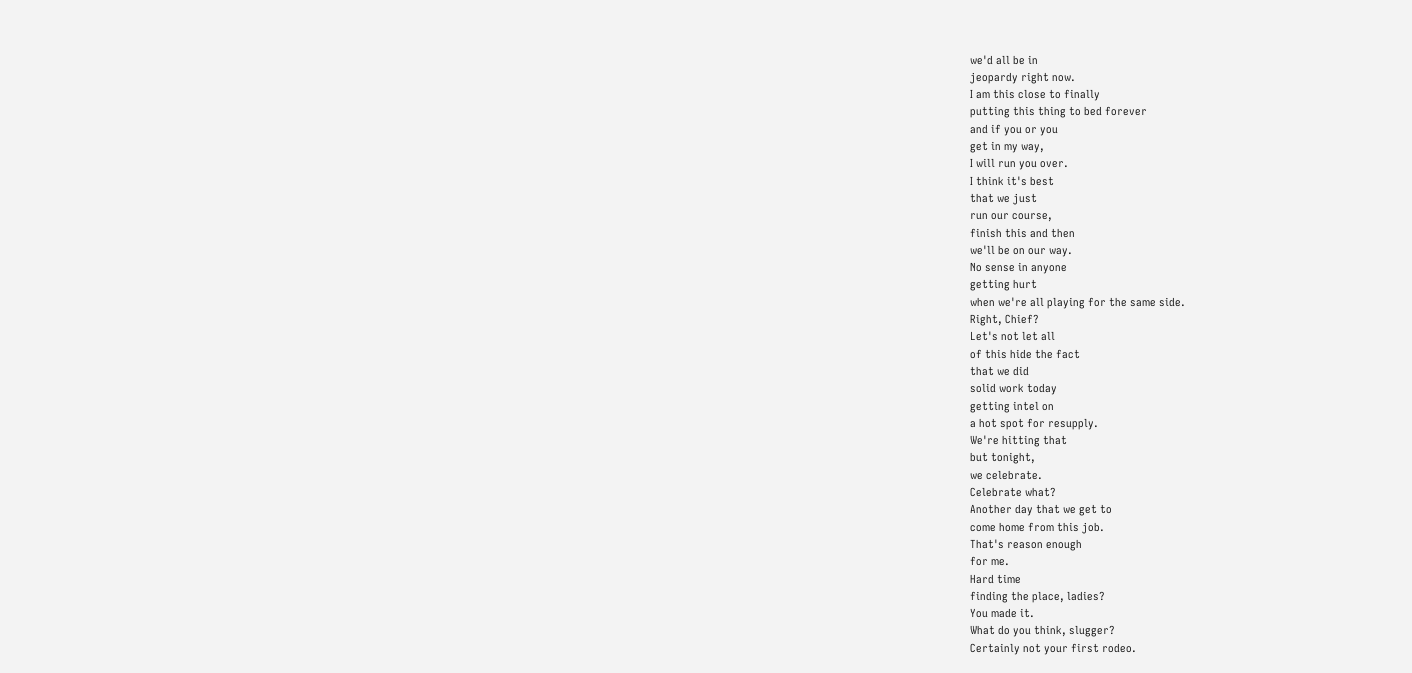we'd all be in
jeopardy right now.
I am this close to finally
putting this thing to bed forever
and if you or you
get in my way,
I will run you over.
I think it's best
that we just
run our course,
finish this and then
we'll be on our way.
No sense in anyone
getting hurt
when we're all playing for the same side.
Right, Chief?
Let's not let all
of this hide the fact
that we did
solid work today
getting intel on
a hot spot for resupply.
We're hitting that
but tonight,
we celebrate.
Celebrate what?
Another day that we get to
come home from this job.
That's reason enough
for me.
Hard time
finding the place, ladies?
You made it.
What do you think, slugger?
Certainly not your first rodeo.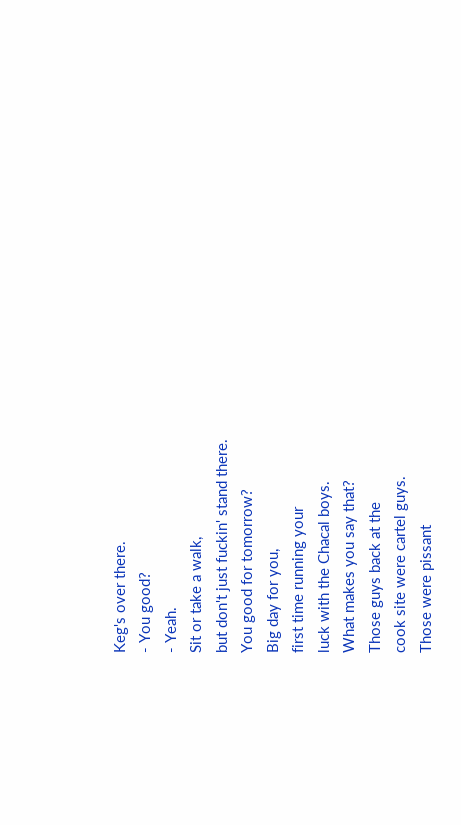Keg's over there.
- You good?
- Yeah.
Sit or take a walk,
but don't just fuckin' stand there.
You good for tomorrow?
Big day for you,
first time running your
luck with the Chacal boys.
What makes you say that?
Those guys back at the
cook site were cartel guys.
Those were pissant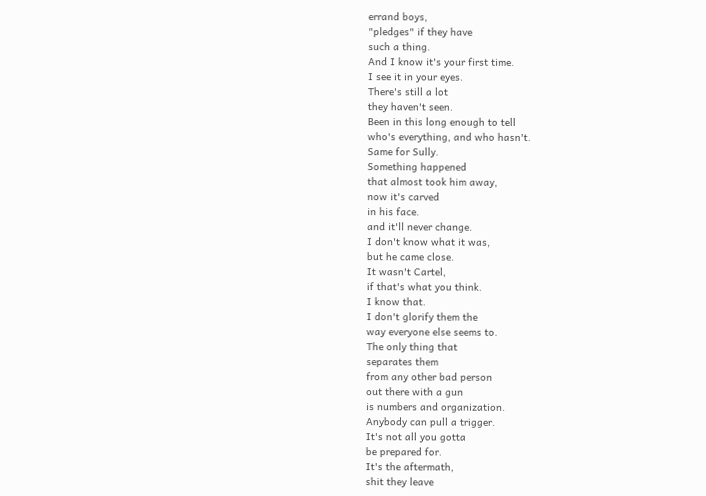errand boys,
"pledges" if they have
such a thing.
And I know it's your first time.
I see it in your eyes.
There's still a lot
they haven't seen.
Been in this long enough to tell
who's everything, and who hasn't.
Same for Sully.
Something happened
that almost took him away,
now it's carved
in his face.
and it'll never change.
I don't know what it was,
but he came close.
It wasn't Cartel,
if that's what you think.
I know that.
I don't glorify them the
way everyone else seems to.
The only thing that
separates them
from any other bad person
out there with a gun
is numbers and organization.
Anybody can pull a trigger.
It's not all you gotta
be prepared for.
It's the aftermath,
shit they leave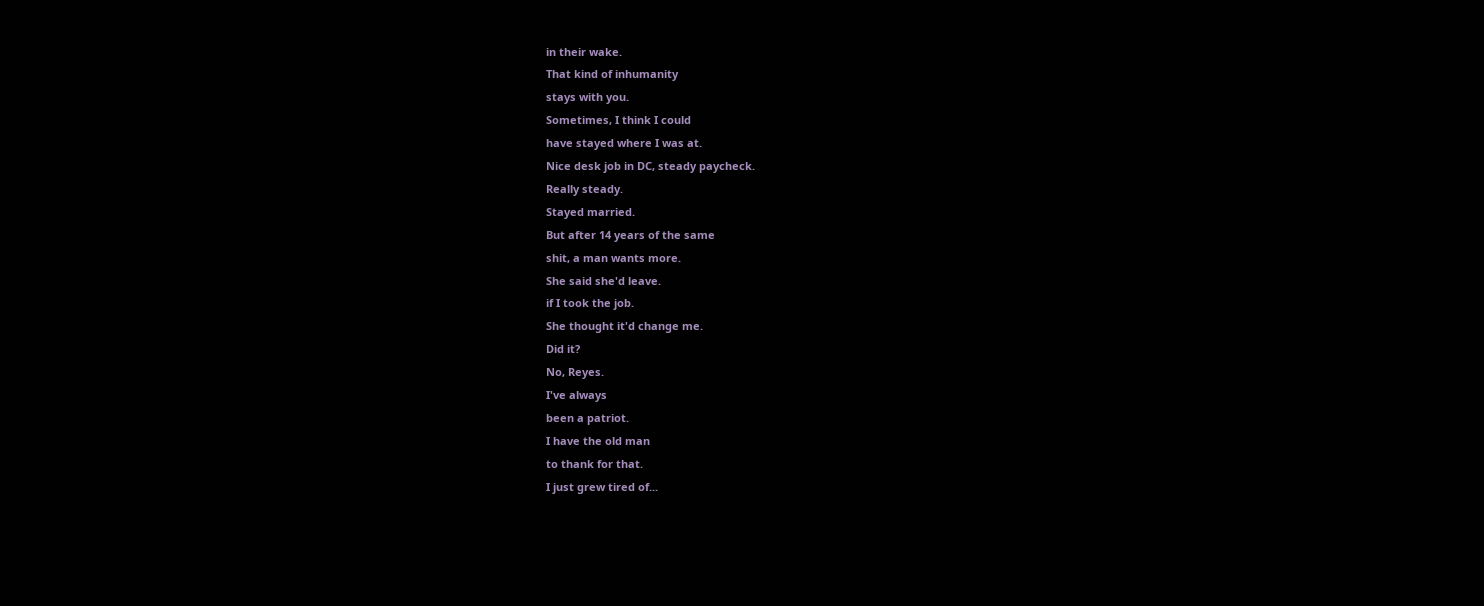in their wake.
That kind of inhumanity
stays with you.
Sometimes, I think I could
have stayed where I was at.
Nice desk job in DC, steady paycheck.
Really steady.
Stayed married.
But after 14 years of the same
shit, a man wants more.
She said she'd leave.
if I took the job.
She thought it'd change me.
Did it?
No, Reyes.
I've always
been a patriot.
I have the old man
to thank for that.
I just grew tired of...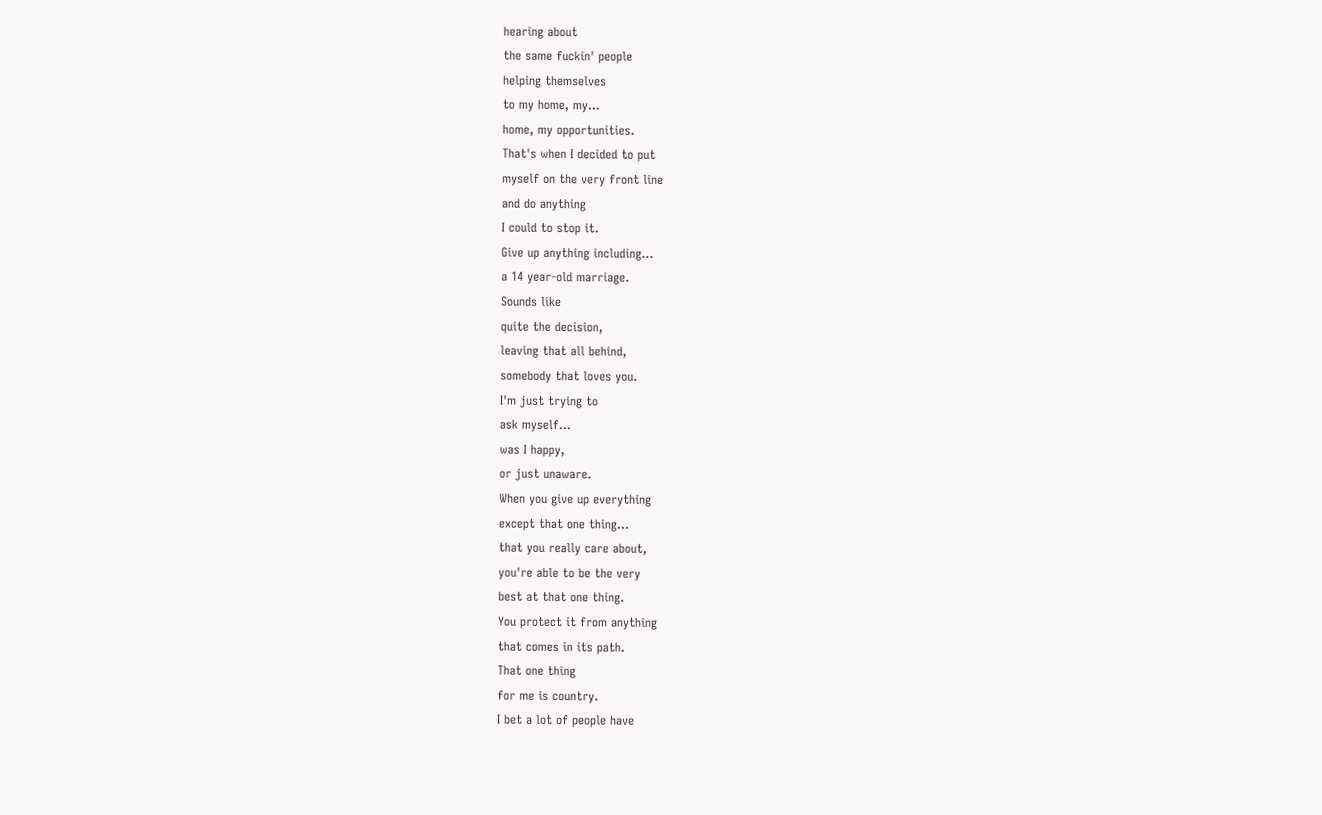hearing about
the same fuckin' people
helping themselves
to my home, my...
home, my opportunities.
That's when I decided to put
myself on the very front line
and do anything
I could to stop it.
Give up anything including...
a 14 year-old marriage.
Sounds like
quite the decision,
leaving that all behind,
somebody that loves you.
I'm just trying to
ask myself...
was I happy,
or just unaware.
When you give up everything
except that one thing...
that you really care about,
you're able to be the very
best at that one thing.
You protect it from anything
that comes in its path.
That one thing
for me is country.
I bet a lot of people have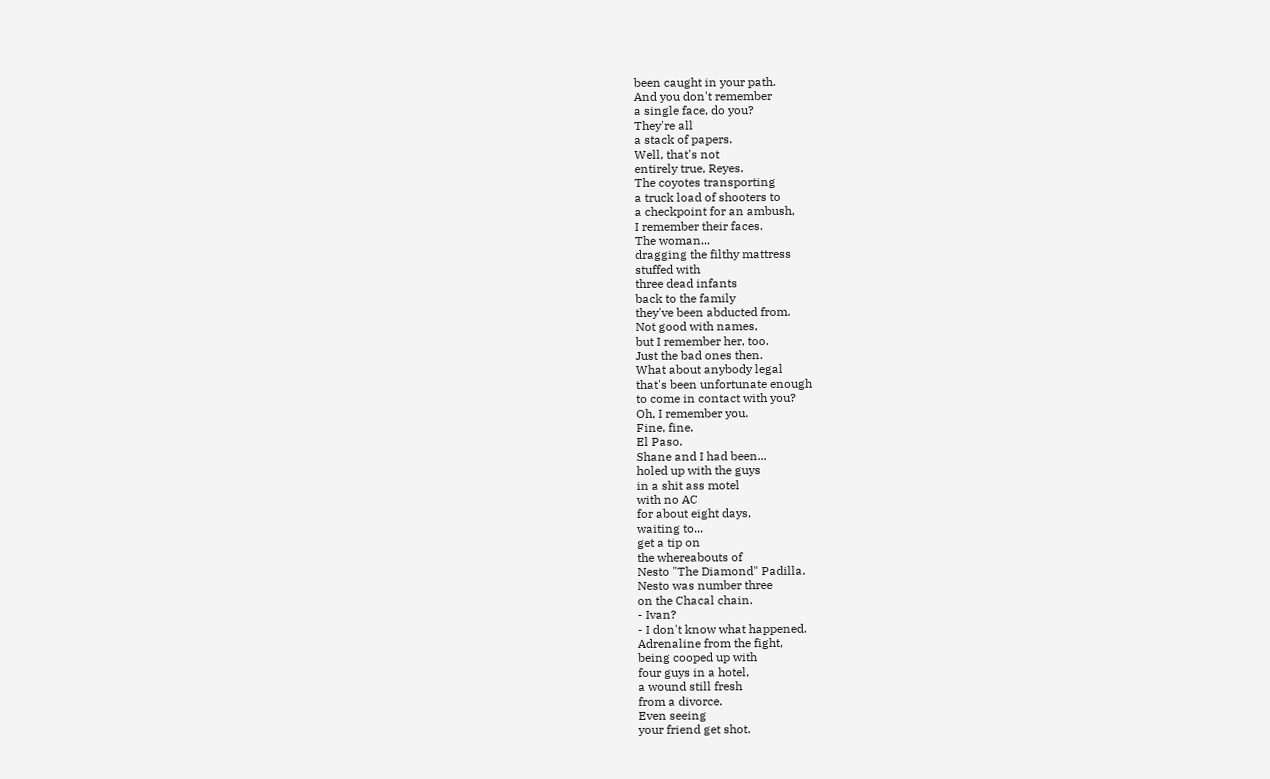been caught in your path.
And you don't remember
a single face, do you?
They're all
a stack of papers.
Well, that's not
entirely true, Reyes.
The coyotes transporting
a truck load of shooters to
a checkpoint for an ambush,
I remember their faces.
The woman...
dragging the filthy mattress
stuffed with
three dead infants
back to the family
they've been abducted from.
Not good with names,
but I remember her, too.
Just the bad ones then.
What about anybody legal
that's been unfortunate enough
to come in contact with you?
Oh, I remember you.
Fine, fine.
El Paso.
Shane and I had been...
holed up with the guys
in a shit ass motel
with no AC
for about eight days,
waiting to...
get a tip on
the whereabouts of
Nesto "The Diamond" Padilla.
Nesto was number three
on the Chacal chain.
- Ivan?
- I don't know what happened.
Adrenaline from the fight,
being cooped up with
four guys in a hotel,
a wound still fresh
from a divorce.
Even seeing
your friend get shot.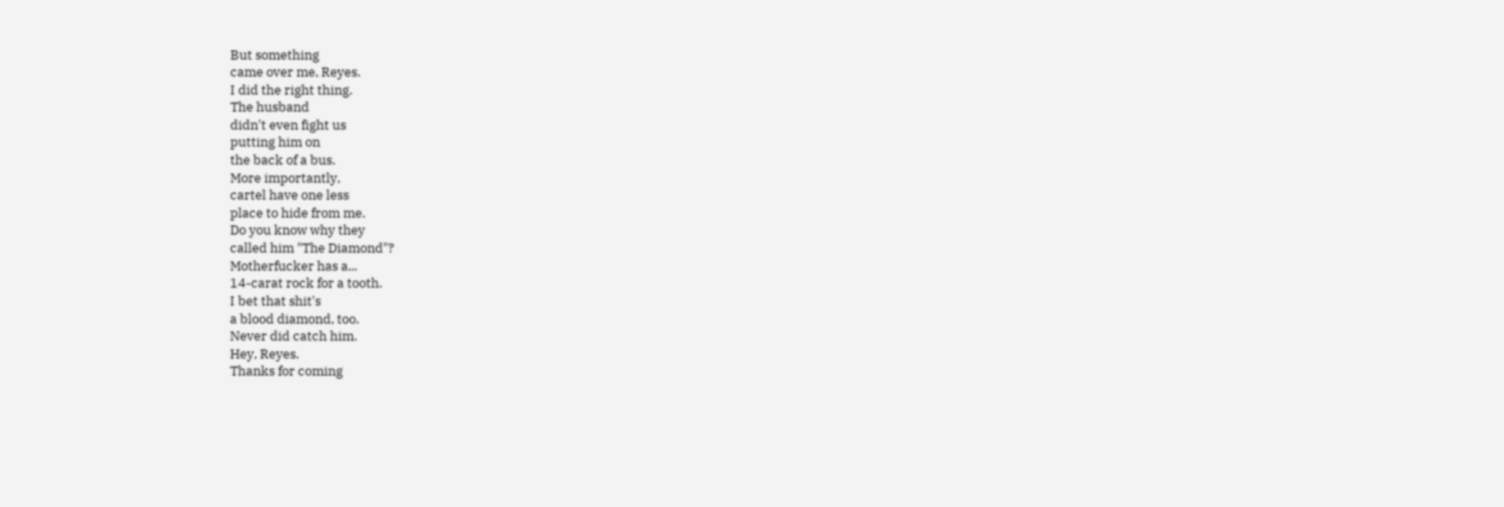But something
came over me, Reyes.
I did the right thing.
The husband
didn't even fight us
putting him on
the back of a bus.
More importantly,
cartel have one less
place to hide from me.
Do you know why they
called him "The Diamond"?
Motherfucker has a...
14-carat rock for a tooth.
I bet that shit's
a blood diamond, too.
Never did catch him.
Hey, Reyes.
Thanks for coming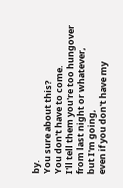by.
You sure about this?
You don't have to come.
I'll tell them you're too hungover
from last night or whatever,
but I'm going,
even if you don't have my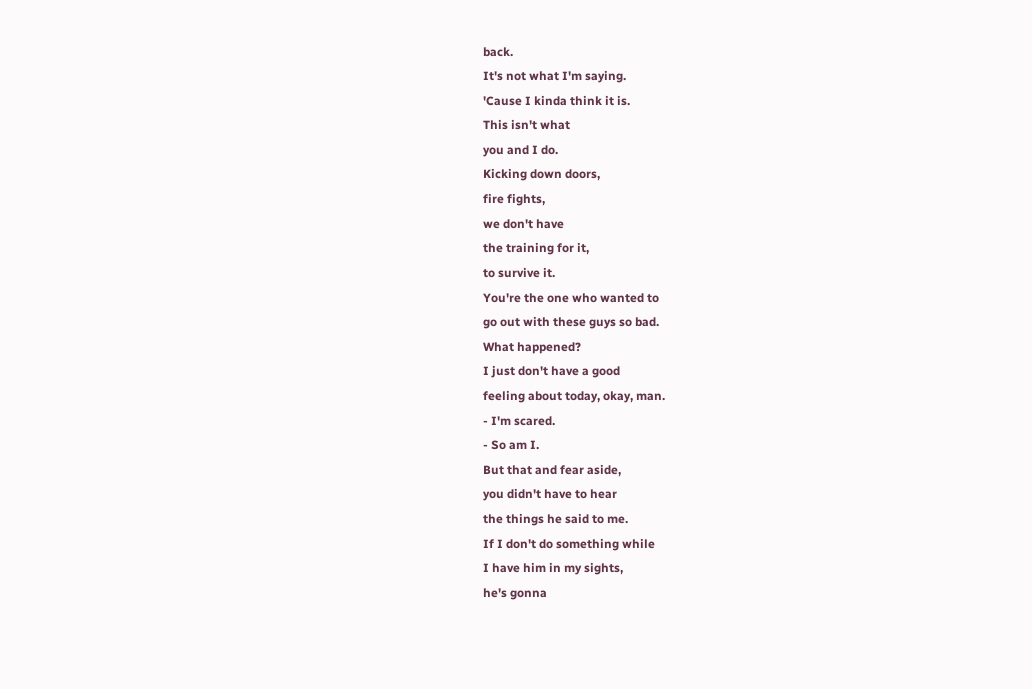back.
It's not what I'm saying.
'Cause I kinda think it is.
This isn't what
you and I do.
Kicking down doors,
fire fights,
we don't have
the training for it,
to survive it.
You're the one who wanted to
go out with these guys so bad.
What happened?
I just don't have a good
feeling about today, okay, man.
- I'm scared.
- So am I.
But that and fear aside,
you didn't have to hear
the things he said to me.
If I don't do something while
I have him in my sights,
he's gonna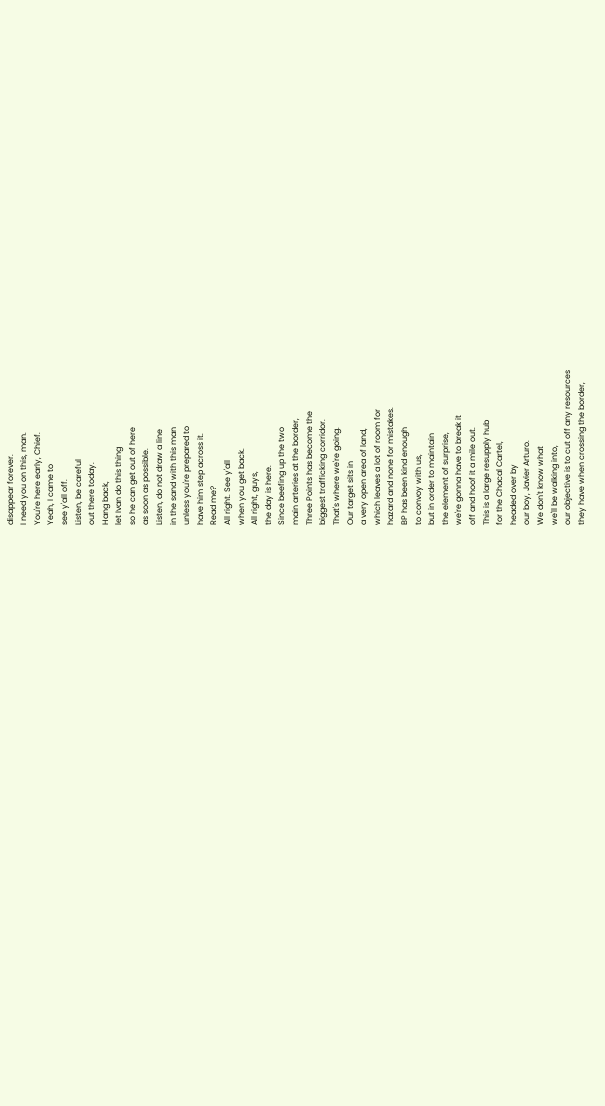disappear forever.
I need you on this, man.
You're here early, Chief.
Yeah, I came to
see y'all off.
Listen, be careful
out there today.
Hang back,
let Ivan do this thing
so he can get out of here
as soon as possible.
Listen, do not draw a line
in the sand with this man
unless you're prepared to
have him step across it.
Read me?
All right. See y'all
when you get back.
All right, guys,
the day is here.
Since beefing up the two
main arteries at the border,
Three Points has become the
biggest trafficking corridor.
That's where we're going.
Our target sits in
a very open area of land,
which leaves a lot of room for
hazard and none for mistakes.
BP has been kind enough
to convoy with us,
but in order to maintain
the element of surprise,
we're gonna have to break it
off and hoof it a mile out.
This is a large resupply hub
for the Chacal Cartel,
headed over by
our boy, Javier Arturo.
We don't know what
we'll be walking into,
our objective is to cut off any resources
they have when crossing the border,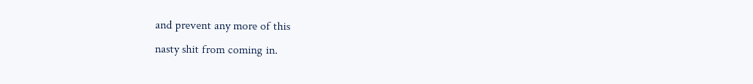and prevent any more of this
nasty shit from coming in.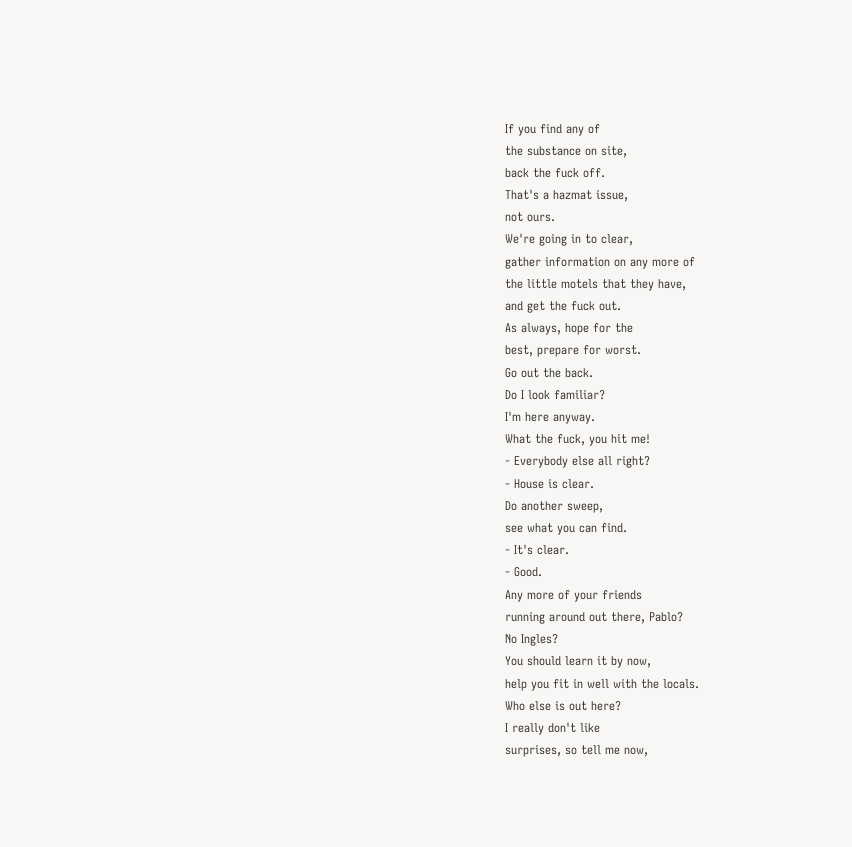If you find any of
the substance on site,
back the fuck off.
That's a hazmat issue,
not ours.
We're going in to clear,
gather information on any more of
the little motels that they have,
and get the fuck out.
As always, hope for the
best, prepare for worst.
Go out the back.
Do I look familiar?
I'm here anyway.
What the fuck, you hit me!
- Everybody else all right?
- House is clear.
Do another sweep,
see what you can find.
- It's clear.
- Good.
Any more of your friends
running around out there, Pablo?
No Ingles?
You should learn it by now,
help you fit in well with the locals.
Who else is out here?
I really don't like
surprises, so tell me now,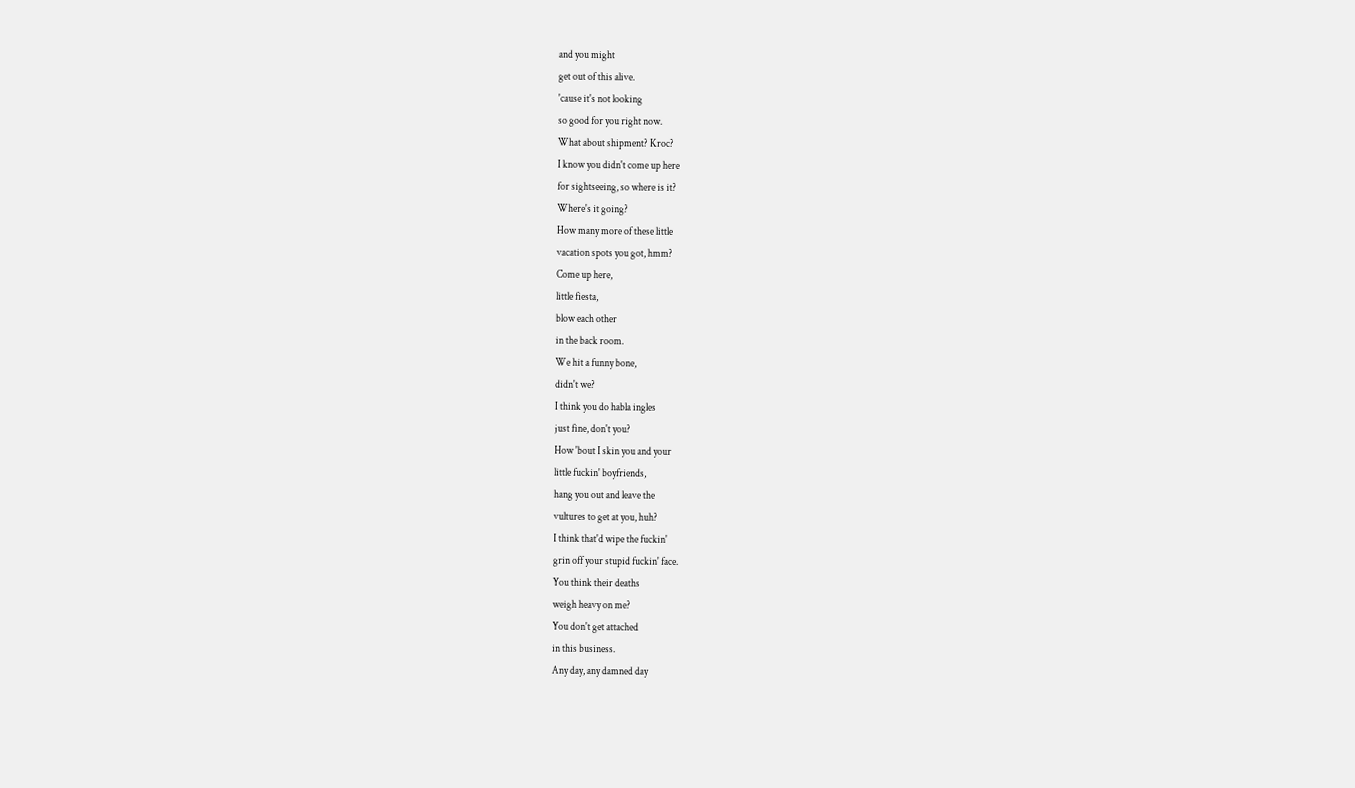and you might
get out of this alive.
'cause it's not looking
so good for you right now.
What about shipment? Kroc?
I know you didn't come up here
for sightseeing, so where is it?
Where's it going?
How many more of these little
vacation spots you got, hmm?
Come up here,
little fiesta,
blow each other
in the back room.
We hit a funny bone,
didn't we?
I think you do habla ingles
just fine, don't you?
How 'bout I skin you and your
little fuckin' boyfriends,
hang you out and leave the
vultures to get at you, huh?
I think that'd wipe the fuckin'
grin off your stupid fuckin' face.
You think their deaths
weigh heavy on me?
You don't get attached
in this business.
Any day, any damned day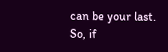can be your last.
So, if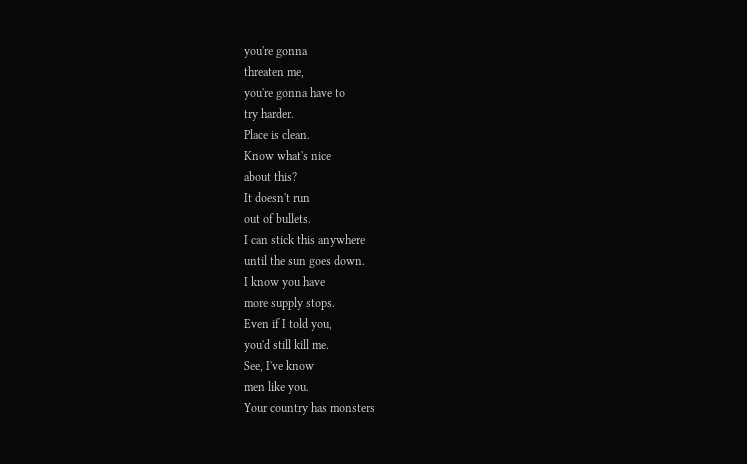you're gonna
threaten me,
you're gonna have to
try harder.
Place is clean.
Know what's nice
about this?
It doesn't run
out of bullets.
I can stick this anywhere
until the sun goes down.
I know you have
more supply stops.
Even if I told you,
you'd still kill me.
See, I've know
men like you.
Your country has monsters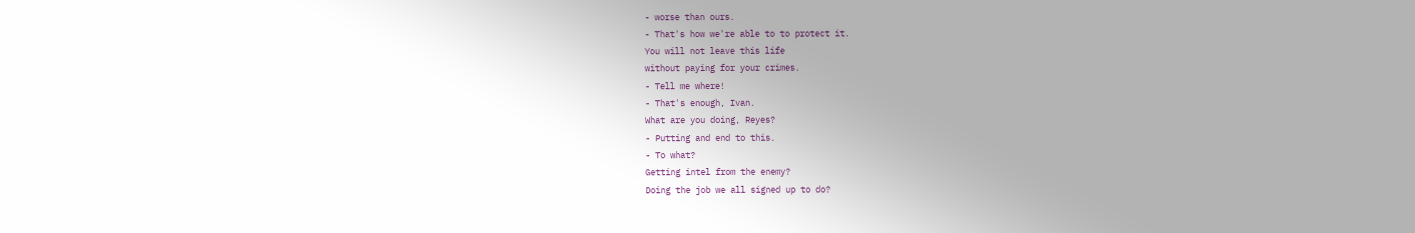- worse than ours.
- That's how we're able to to protect it.
You will not leave this life
without paying for your crimes.
- Tell me where!
- That's enough, Ivan.
What are you doing, Reyes?
- Putting and end to this.
- To what?
Getting intel from the enemy?
Doing the job we all signed up to do?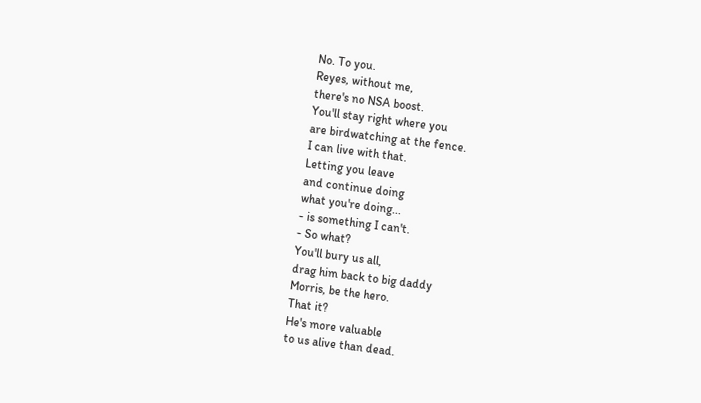No. To you.
Reyes, without me,
there's no NSA boost.
You'll stay right where you
are birdwatching at the fence.
I can live with that.
Letting you leave
and continue doing
what you're doing...
- is something I can't.
- So what?
You'll bury us all,
drag him back to big daddy
Morris, be the hero.
That it?
He's more valuable
to us alive than dead.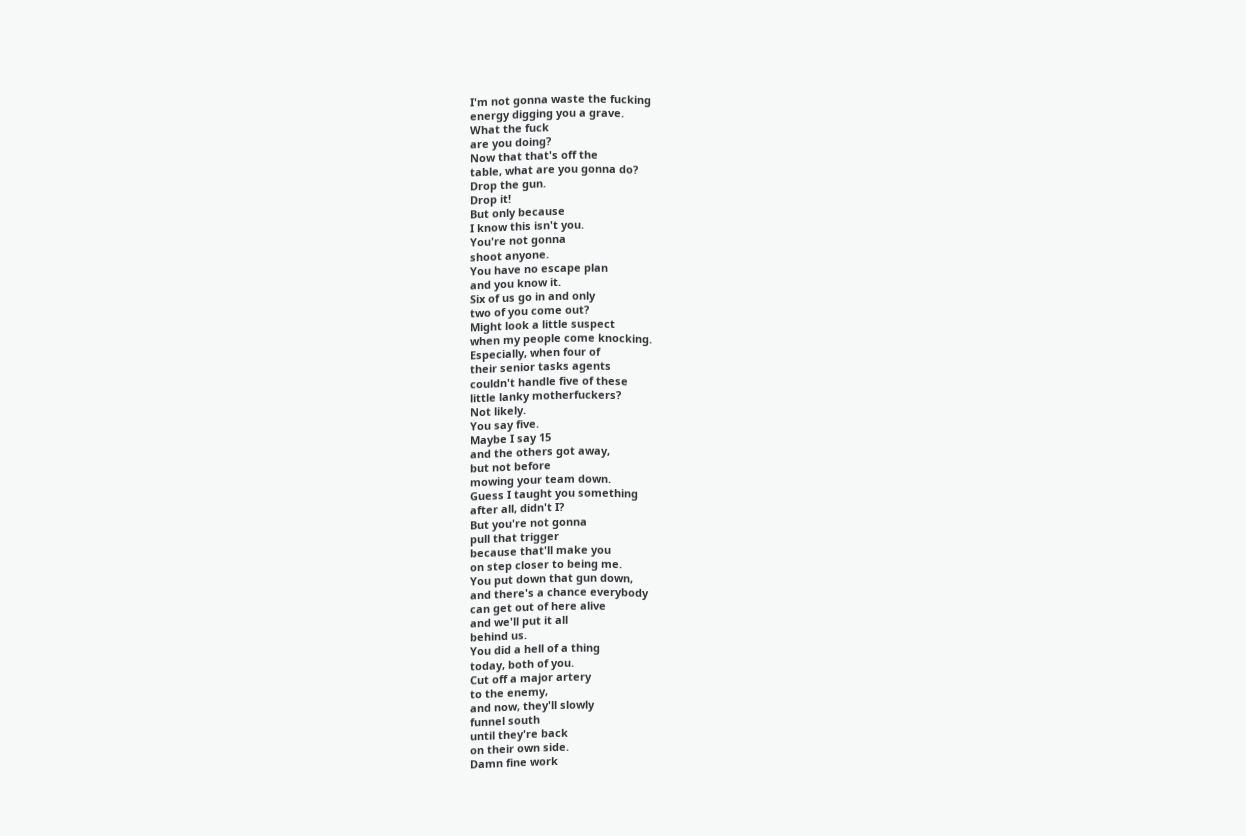I'm not gonna waste the fucking
energy digging you a grave.
What the fuck
are you doing?
Now that that's off the
table, what are you gonna do?
Drop the gun.
Drop it!
But only because
I know this isn't you.
You're not gonna
shoot anyone.
You have no escape plan
and you know it.
Six of us go in and only
two of you come out?
Might look a little suspect
when my people come knocking.
Especially, when four of
their senior tasks agents
couldn't handle five of these
little lanky motherfuckers?
Not likely.
You say five.
Maybe I say 15
and the others got away,
but not before
mowing your team down.
Guess I taught you something
after all, didn't I?
But you're not gonna
pull that trigger
because that'll make you
on step closer to being me.
You put down that gun down,
and there's a chance everybody
can get out of here alive
and we'll put it all
behind us.
You did a hell of a thing
today, both of you.
Cut off a major artery
to the enemy,
and now, they'll slowly
funnel south
until they're back
on their own side.
Damn fine work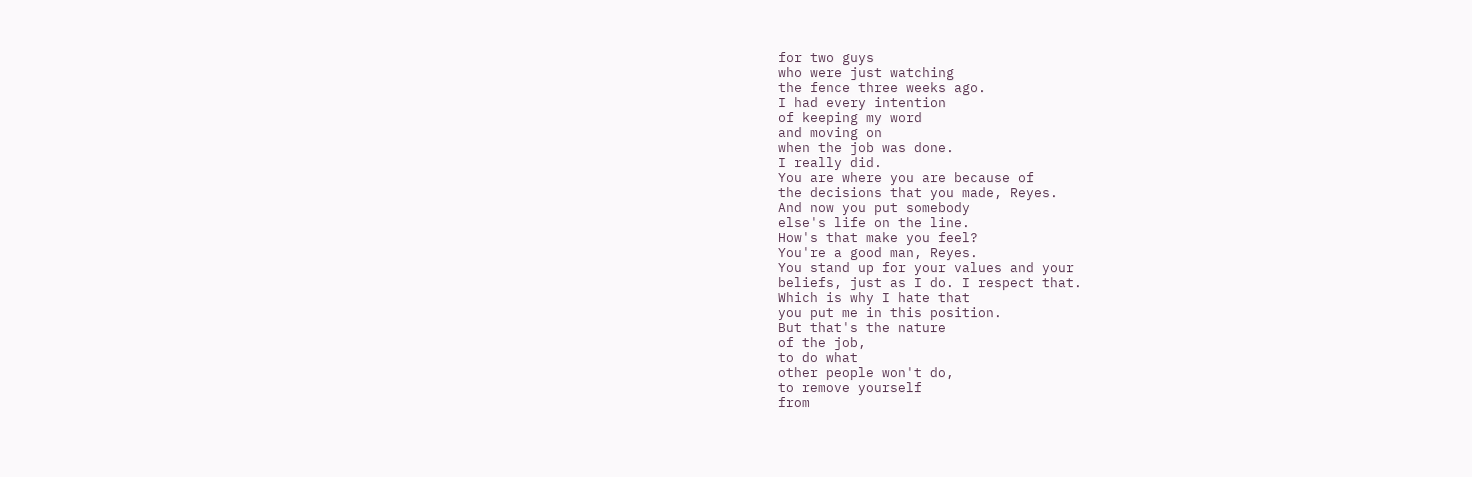for two guys
who were just watching
the fence three weeks ago.
I had every intention
of keeping my word
and moving on
when the job was done.
I really did.
You are where you are because of
the decisions that you made, Reyes.
And now you put somebody
else's life on the line.
How's that make you feel?
You're a good man, Reyes.
You stand up for your values and your
beliefs, just as I do. I respect that.
Which is why I hate that
you put me in this position.
But that's the nature
of the job,
to do what
other people won't do,
to remove yourself
from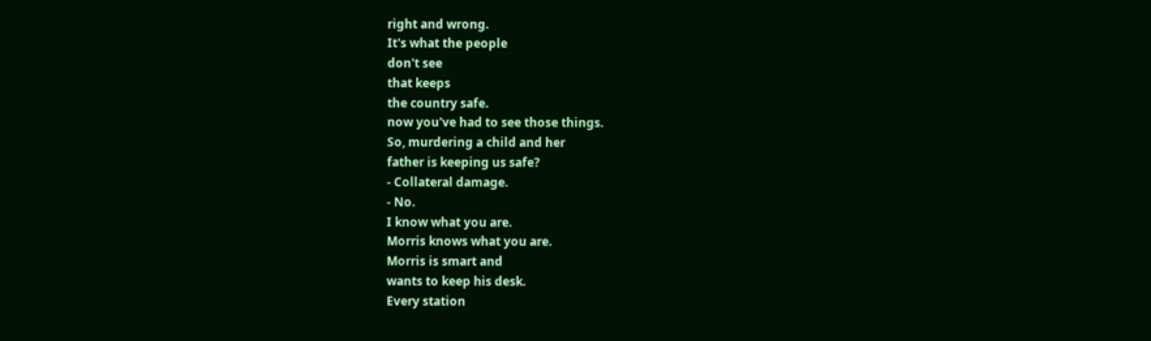right and wrong.
It's what the people
don't see
that keeps
the country safe.
now you've had to see those things.
So, murdering a child and her
father is keeping us safe?
- Collateral damage.
- No.
I know what you are.
Morris knows what you are.
Morris is smart and
wants to keep his desk.
Every station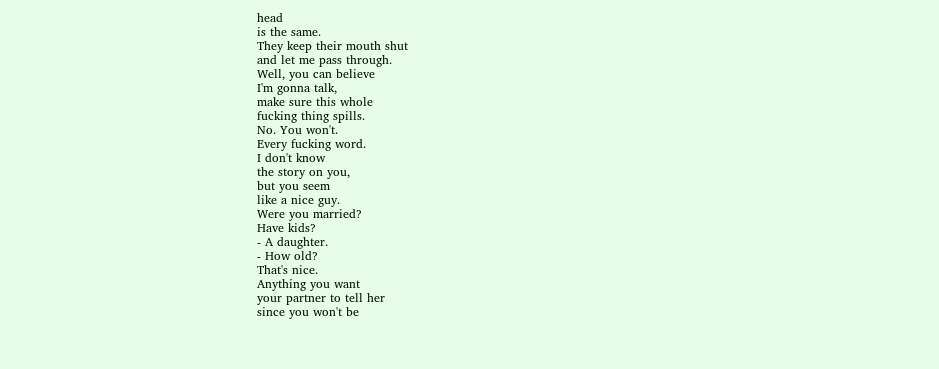head
is the same.
They keep their mouth shut
and let me pass through.
Well, you can believe
I'm gonna talk,
make sure this whole
fucking thing spills.
No. You won't.
Every fucking word.
I don't know
the story on you,
but you seem
like a nice guy.
Were you married?
Have kids?
- A daughter.
- How old?
That's nice.
Anything you want
your partner to tell her
since you won't be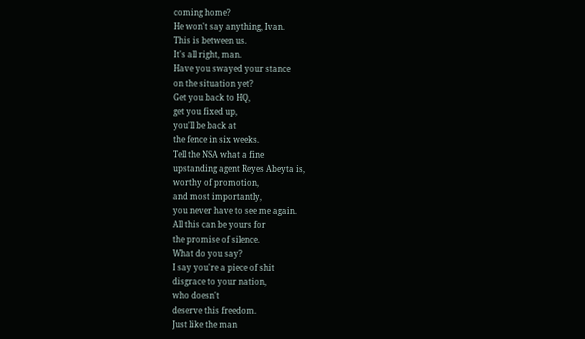coming home?
He won't say anything, Ivan.
This is between us.
It's all right, man.
Have you swayed your stance
on the situation yet?
Get you back to HQ,
get you fixed up,
you'll be back at
the fence in six weeks.
Tell the NSA what a fine
upstanding agent Reyes Abeyta is,
worthy of promotion,
and most importantly,
you never have to see me again.
All this can be yours for
the promise of silence.
What do you say?
I say you're a piece of shit
disgrace to your nation,
who doesn't
deserve this freedom.
Just like the man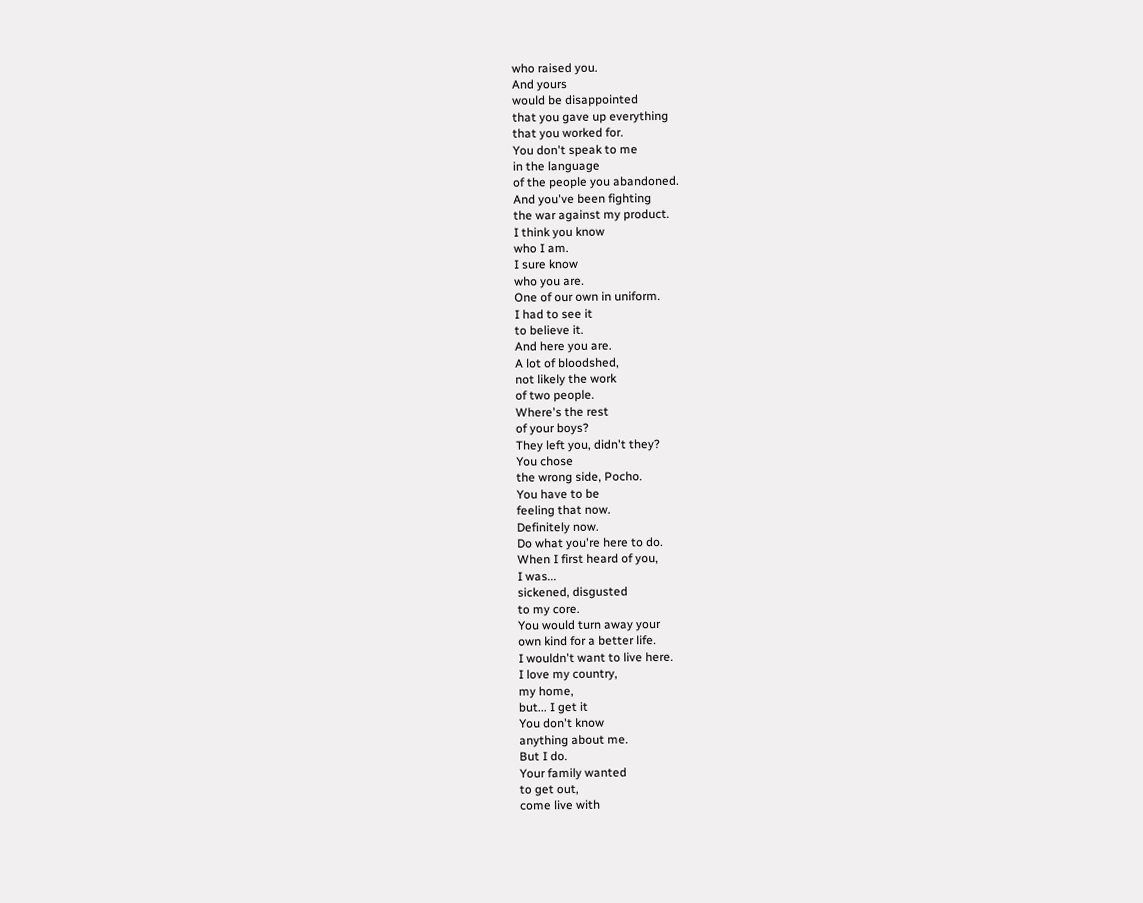who raised you.
And yours
would be disappointed
that you gave up everything
that you worked for.
You don't speak to me
in the language
of the people you abandoned.
And you've been fighting
the war against my product.
I think you know
who I am.
I sure know
who you are.
One of our own in uniform.
I had to see it
to believe it.
And here you are.
A lot of bloodshed,
not likely the work
of two people.
Where's the rest
of your boys?
They left you, didn't they?
You chose
the wrong side, Pocho.
You have to be
feeling that now.
Definitely now.
Do what you're here to do.
When I first heard of you,
I was...
sickened, disgusted
to my core.
You would turn away your
own kind for a better life.
I wouldn't want to live here.
I love my country,
my home,
but... I get it
You don't know
anything about me.
But I do.
Your family wanted
to get out,
come live with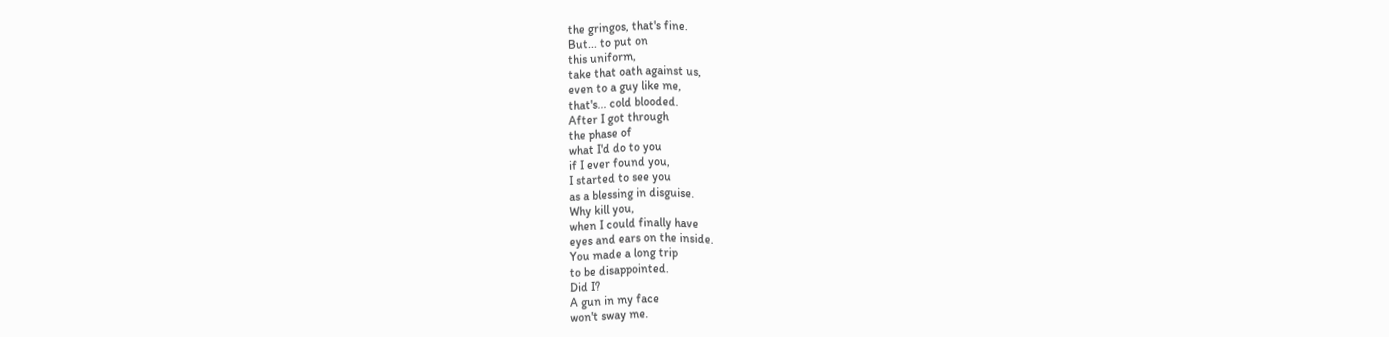the gringos, that's fine.
But... to put on
this uniform,
take that oath against us,
even to a guy like me,
that's... cold blooded.
After I got through
the phase of
what I'd do to you
if I ever found you,
I started to see you
as a blessing in disguise.
Why kill you,
when I could finally have
eyes and ears on the inside.
You made a long trip
to be disappointed.
Did I?
A gun in my face
won't sway me.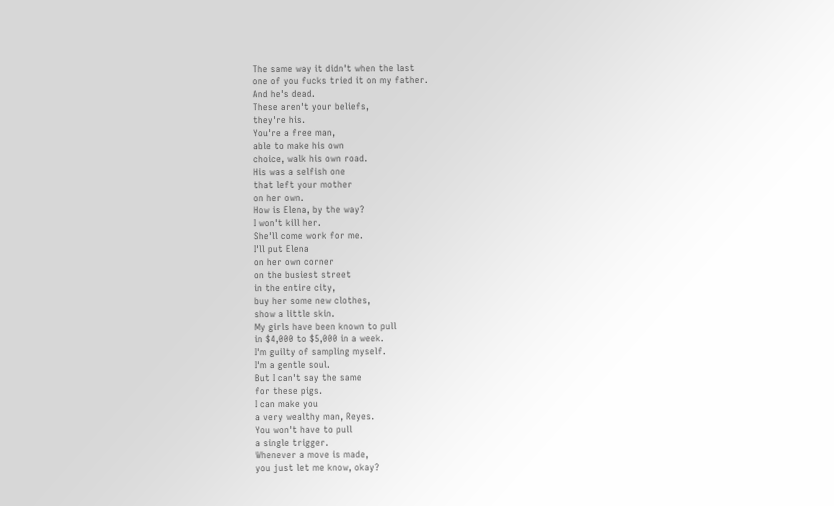The same way it didn't when the last
one of you fucks tried it on my father.
And he's dead.
These aren't your beliefs,
they're his.
You're a free man,
able to make his own
choice, walk his own road.
His was a selfish one
that left your mother
on her own.
How is Elena, by the way?
I won't kill her.
She'll come work for me.
I'll put Elena
on her own corner
on the busiest street
in the entire city,
buy her some new clothes,
show a little skin.
My girls have been known to pull
in $4,000 to $5,000 in a week.
I'm guilty of sampling myself.
I'm a gentle soul.
But I can't say the same
for these pigs.
I can make you
a very wealthy man, Reyes.
You won't have to pull
a single trigger.
Whenever a move is made,
you just let me know, okay?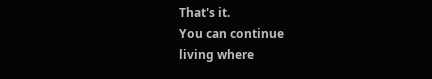That's it.
You can continue
living where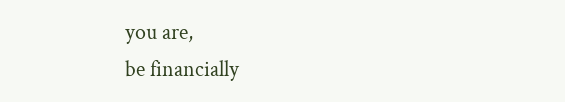you are,
be financially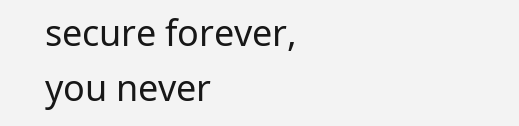secure forever,
you never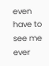even have to
see me ever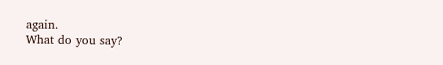again.
What do you say?